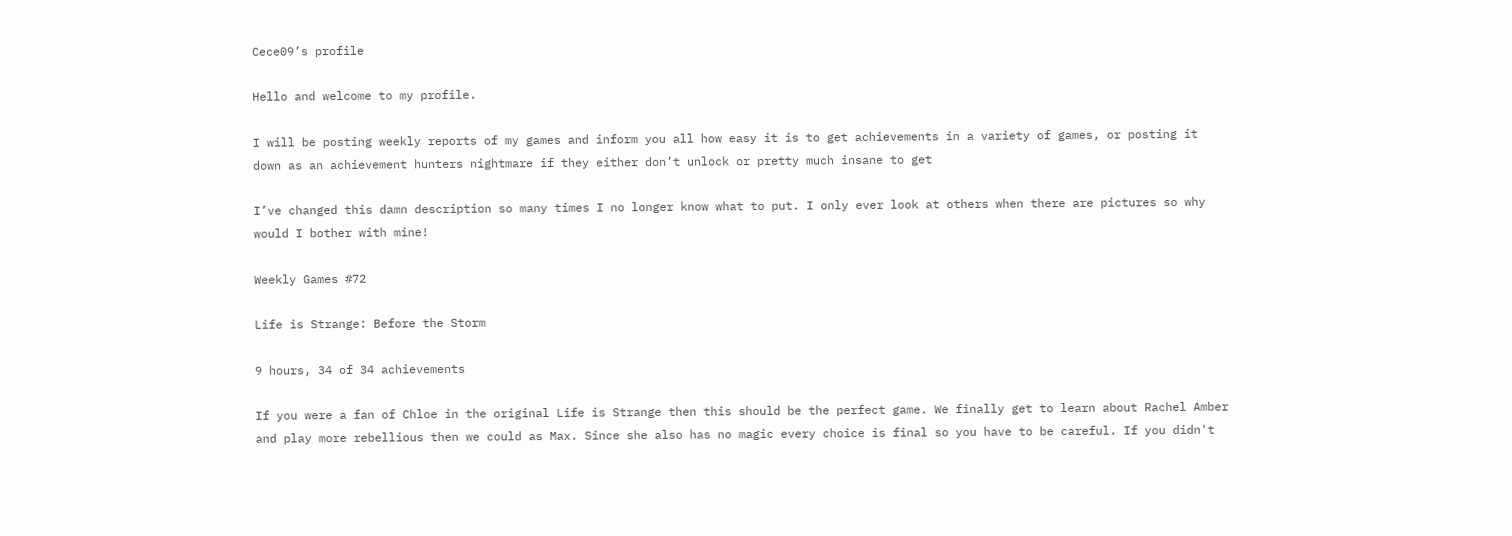Cece09’s profile

Hello and welcome to my profile.

I will be posting weekly reports of my games and inform you all how easy it is to get achievements in a variety of games, or posting it down as an achievement hunters nightmare if they either don’t unlock or pretty much insane to get

I’ve changed this damn description so many times I no longer know what to put. I only ever look at others when there are pictures so why would I bother with mine!

Weekly Games #72

Life is Strange: Before the Storm

9 hours, 34 of 34 achievements

If you were a fan of Chloe in the original Life is Strange then this should be the perfect game. We finally get to learn about Rachel Amber and play more rebellious then we could as Max. Since she also has no magic every choice is final so you have to be careful. If you didn't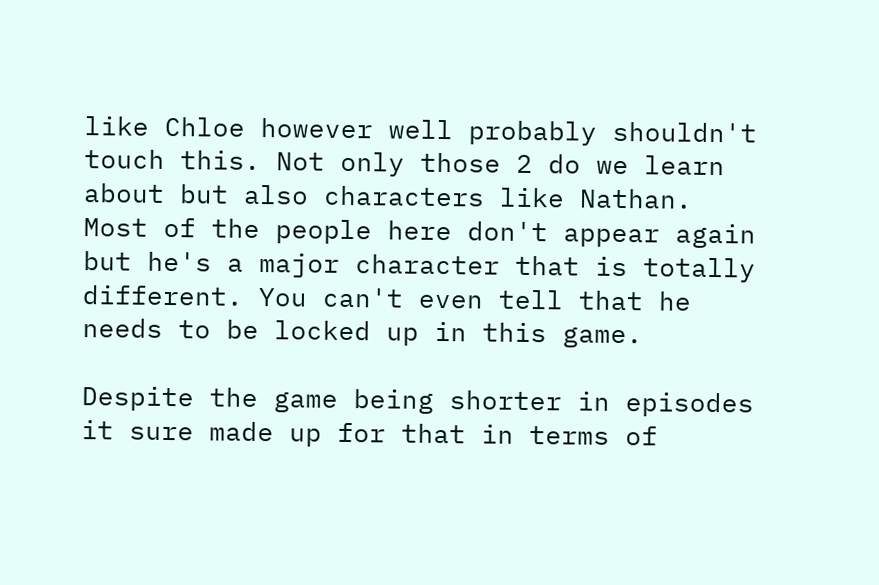like Chloe however well probably shouldn't touch this. Not only those 2 do we learn about but also characters like Nathan. Most of the people here don't appear again but he's a major character that is totally different. You can't even tell that he needs to be locked up in this game.

Despite the game being shorter in episodes it sure made up for that in terms of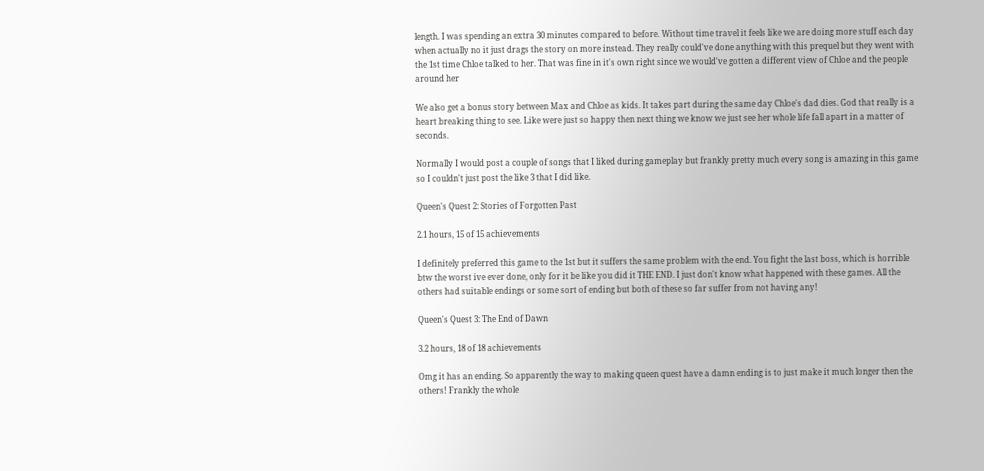length. I was spending an extra 30 minutes compared to before. Without time travel it feels like we are doing more stuff each day when actually no it just drags the story on more instead. They really could've done anything with this prequel but they went with the 1st time Chloe talked to her. That was fine in it's own right since we would've gotten a different view of Chloe and the people around her

We also get a bonus story between Max and Chloe as kids. It takes part during the same day Chloe's dad dies. God that really is a heart breaking thing to see. Like were just so happy then next thing we know we just see her whole life fall apart in a matter of seconds.

Normally I would post a couple of songs that I liked during gameplay but frankly pretty much every song is amazing in this game so I couldn't just post the like 3 that I did like.

Queen's Quest 2: Stories of Forgotten Past

2.1 hours, 15 of 15 achievements

I definitely preferred this game to the 1st but it suffers the same problem with the end. You fight the last boss, which is horrible btw the worst ive ever done, only for it be like you did it THE END. I just don't know what happened with these games. All the others had suitable endings or some sort of ending but both of these so far suffer from not having any!

Queen's Quest 3: The End of Dawn

3.2 hours, 18 of 18 achievements

Omg it has an ending. So apparently the way to making queen quest have a damn ending is to just make it much longer then the others! Frankly the whole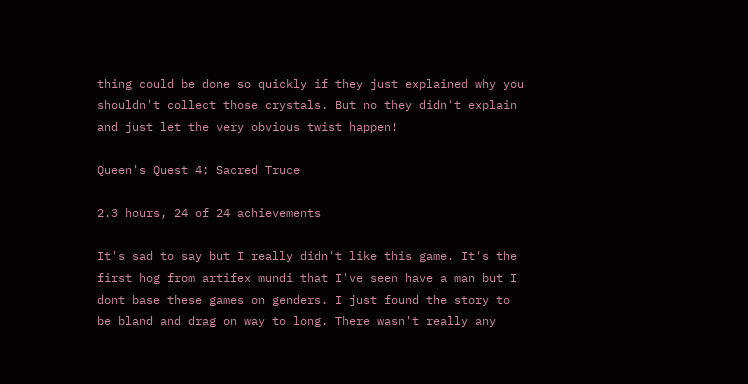thing could be done so quickly if they just explained why you shouldn't collect those crystals. But no they didn't explain and just let the very obvious twist happen!

Queen's Quest 4: Sacred Truce

2.3 hours, 24 of 24 achievements

It's sad to say but I really didn't like this game. It's the first hog from artifex mundi that I've seen have a man but I dont base these games on genders. I just found the story to be bland and drag on way to long. There wasn't really any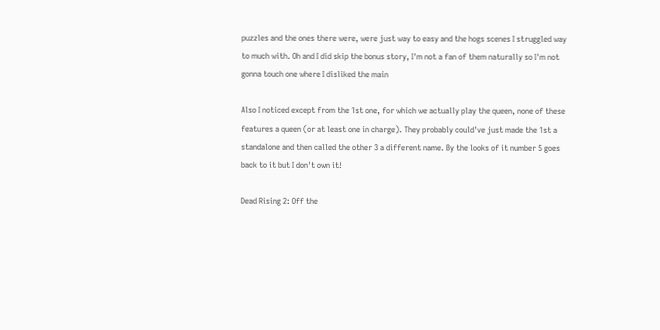puzzles and the ones there were, were just way to easy and the hogs scenes I struggled way to much with. Oh and I did skip the bonus story, I'm not a fan of them naturally so I'm not gonna touch one where I disliked the main

Also I noticed except from the 1st one, for which we actually play the queen, none of these features a queen (or at least one in charge). They probably could've just made the 1st a standalone and then called the other 3 a different name. By the looks of it number 5 goes back to it but I don't own it!

Dead Rising 2: Off the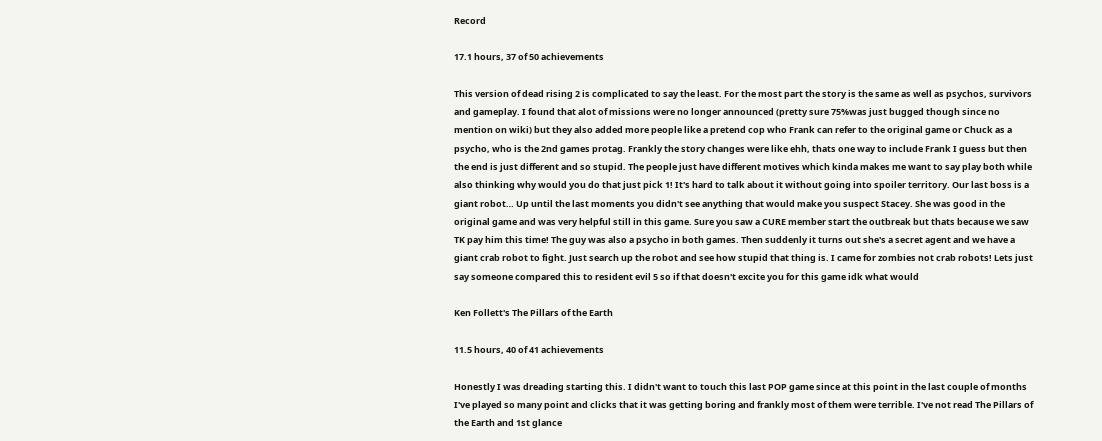Record

17.1 hours, 37 of 50 achievements

This version of dead rising 2 is complicated to say the least. For the most part the story is the same as well as psychos, survivors and gameplay. I found that alot of missions were no longer announced (pretty sure 75%was just bugged though since no mention on wiki) but they also added more people like a pretend cop who Frank can refer to the original game or Chuck as a psycho, who is the 2nd games protag. Frankly the story changes were like ehh, thats one way to include Frank I guess but then the end is just different and so stupid. The people just have different motives which kinda makes me want to say play both while also thinking why would you do that just pick 1! It's hard to talk about it without going into spoiler territory. Our last boss is a giant robot… Up until the last moments you didn't see anything that would make you suspect Stacey. She was good in the original game and was very helpful still in this game. Sure you saw a CURE member start the outbreak but thats because we saw TK pay him this time! The guy was also a psycho in both games. Then suddenly it turns out she's a secret agent and we have a giant crab robot to fight. Just search up the robot and see how stupid that thing is. I came for zombies not crab robots! Lets just say someone compared this to resident evil 5 so if that doesn't excite you for this game idk what would

Ken Follett's The Pillars of the Earth

11.5 hours, 40 of 41 achievements

Honestly I was dreading starting this. I didn't want to touch this last POP game since at this point in the last couple of months I've played so many point and clicks that it was getting boring and frankly most of them were terrible. I've not read The Pillars of the Earth and 1st glance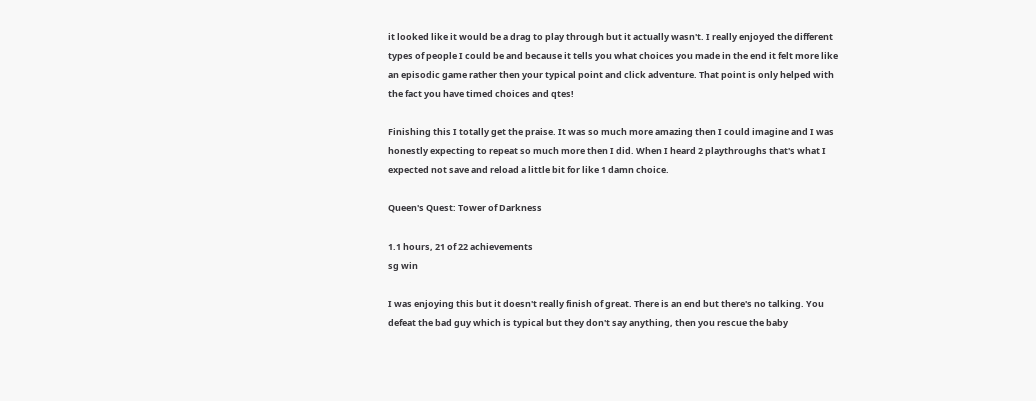it looked like it would be a drag to play through but it actually wasn't. I really enjoyed the different types of people I could be and because it tells you what choices you made in the end it felt more like an episodic game rather then your typical point and click adventure. That point is only helped with the fact you have timed choices and qtes!

Finishing this I totally get the praise. It was so much more amazing then I could imagine and I was honestly expecting to repeat so much more then I did. When I heard 2 playthroughs that's what I expected not save and reload a little bit for like 1 damn choice.

Queen's Quest: Tower of Darkness

1.1 hours, 21 of 22 achievements
sg win

I was enjoying this but it doesn't really finish of great. There is an end but there's no talking. You defeat the bad guy which is typical but they don't say anything, then you rescue the baby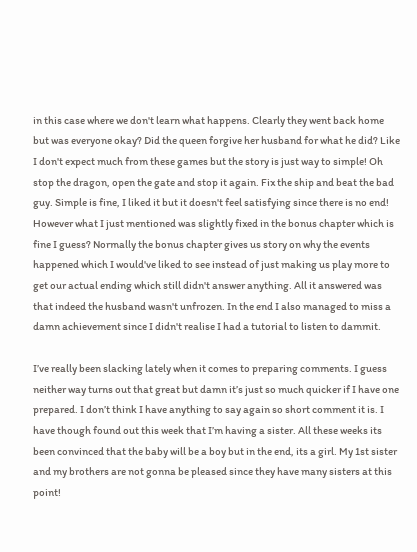in this case where we don't learn what happens. Clearly they went back home but was everyone okay? Did the queen forgive her husband for what he did? Like I don't expect much from these games but the story is just way to simple! Oh stop the dragon, open the gate and stop it again. Fix the ship and beat the bad guy. Simple is fine, I liked it but it doesn't feel satisfying since there is no end! However what I just mentioned was slightly fixed in the bonus chapter which is fine I guess? Normally the bonus chapter gives us story on why the events happened which I would've liked to see instead of just making us play more to get our actual ending which still didn't answer anything. All it answered was that indeed the husband wasn't unfrozen. In the end I also managed to miss a damn achievement since I didn't realise I had a tutorial to listen to dammit.

I’ve really been slacking lately when it comes to preparing comments. I guess neither way turns out that great but damn it’s just so much quicker if I have one prepared. I don’t think I have anything to say again so short comment it is. I have though found out this week that I’m having a sister. All these weeks its been convinced that the baby will be a boy but in the end, its a girl. My 1st sister and my brothers are not gonna be pleased since they have many sisters at this point!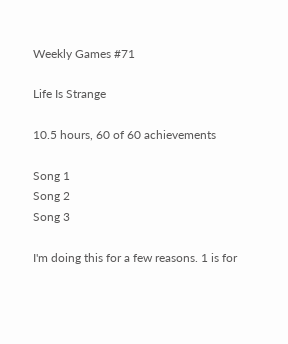Weekly Games #71

Life Is Strange

10.5 hours, 60 of 60 achievements

Song 1
Song 2
Song 3

I'm doing this for a few reasons. 1 is for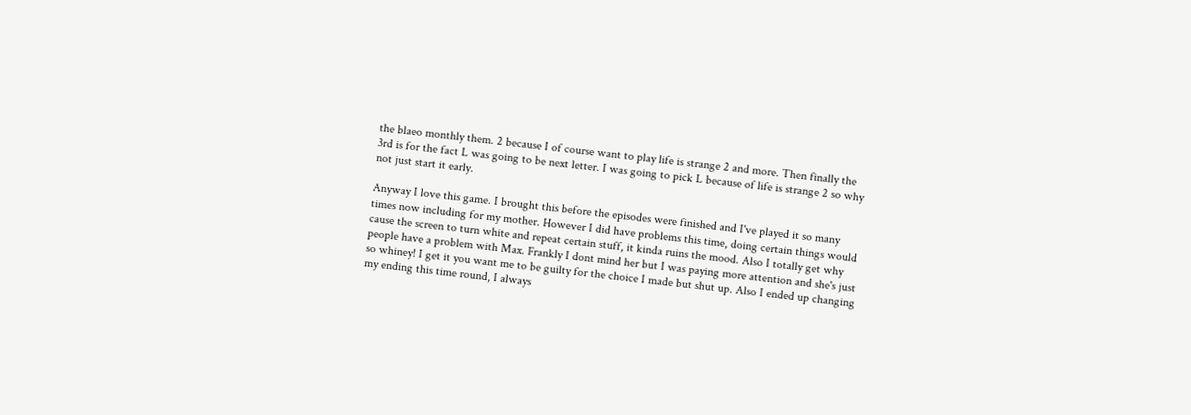the blaeo monthly them. 2 because I of course want to play life is strange 2 and more. Then finally the 3rd is for the fact L was going to be next letter. I was going to pick L because of life is strange 2 so why not just start it early.

Anyway I love this game. I brought this before the episodes were finished and I've played it so many times now including for my mother. However I did have problems this time, doing certain things would cause the screen to turn white and repeat certain stuff, it kinda ruins the mood. Also I totally get why people have a problem with Max. Frankly I dont mind her but I was paying more attention and she's just so whiney! I get it you want me to be guilty for the choice I made but shut up. Also I ended up changing my ending this time round, I always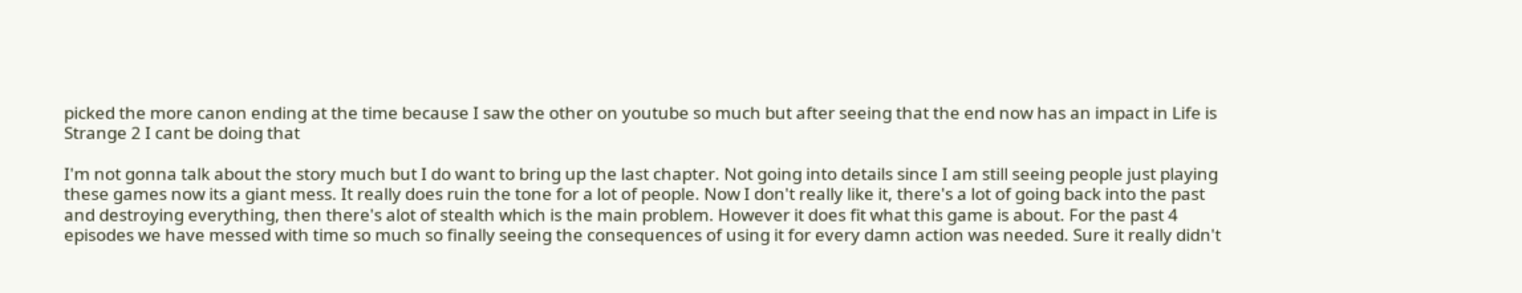picked the more canon ending at the time because I saw the other on youtube so much but after seeing that the end now has an impact in Life is Strange 2 I cant be doing that

I'm not gonna talk about the story much but I do want to bring up the last chapter. Not going into details since I am still seeing people just playing these games now its a giant mess. It really does ruin the tone for a lot of people. Now I don't really like it, there's a lot of going back into the past and destroying everything, then there's alot of stealth which is the main problem. However it does fit what this game is about. For the past 4 episodes we have messed with time so much so finally seeing the consequences of using it for every damn action was needed. Sure it really didn't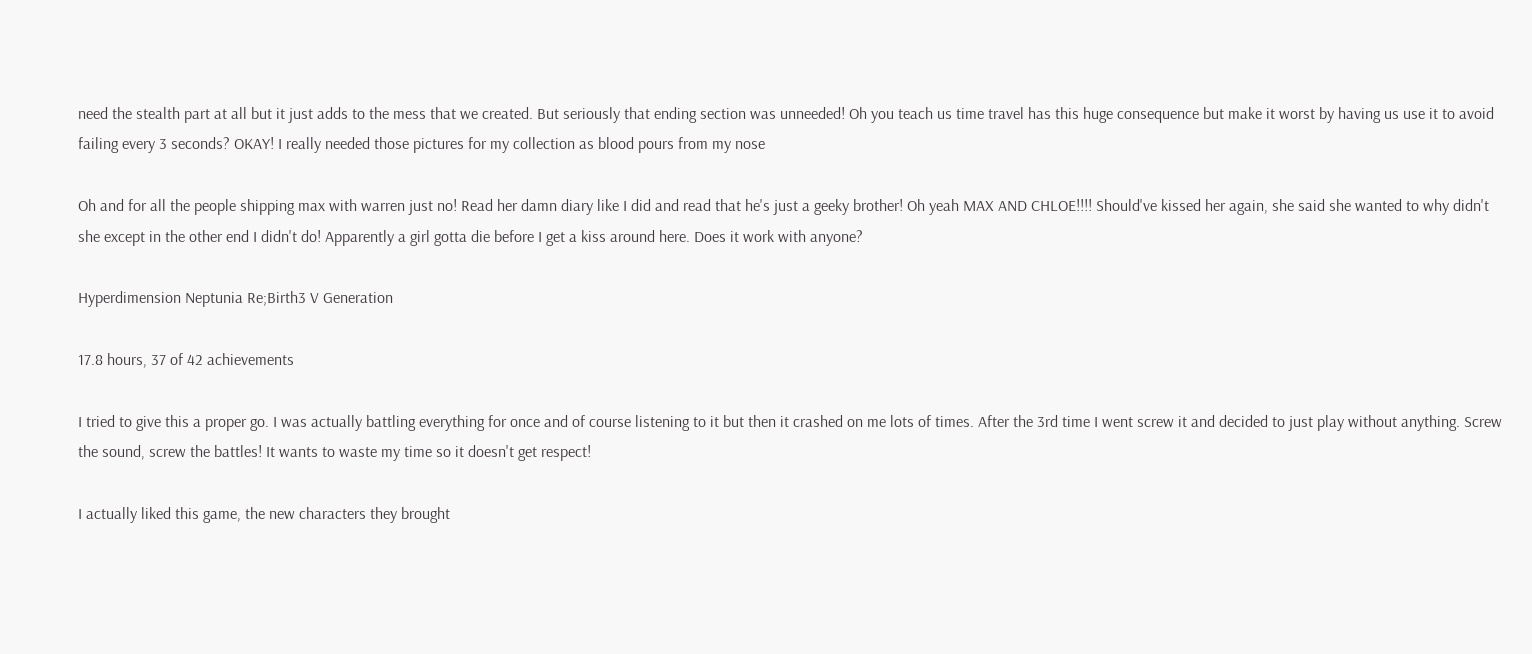need the stealth part at all but it just adds to the mess that we created. But seriously that ending section was unneeded! Oh you teach us time travel has this huge consequence but make it worst by having us use it to avoid failing every 3 seconds? OKAY! I really needed those pictures for my collection as blood pours from my nose

Oh and for all the people shipping max with warren just no! Read her damn diary like I did and read that he's just a geeky brother! Oh yeah MAX AND CHLOE!!!! Should've kissed her again, she said she wanted to why didn't she except in the other end I didn't do! Apparently a girl gotta die before I get a kiss around here. Does it work with anyone?

Hyperdimension Neptunia Re;Birth3 V Generation

17.8 hours, 37 of 42 achievements

I tried to give this a proper go. I was actually battling everything for once and of course listening to it but then it crashed on me lots of times. After the 3rd time I went screw it and decided to just play without anything. Screw the sound, screw the battles! It wants to waste my time so it doesn't get respect!

I actually liked this game, the new characters they brought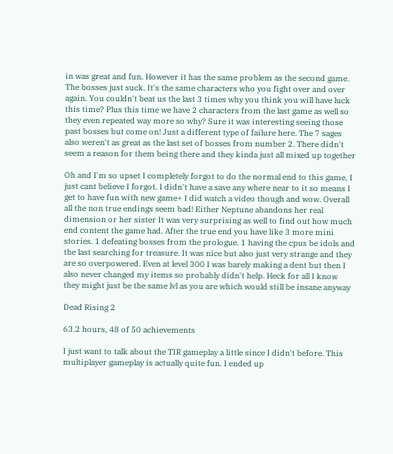in was great and fun. However it has the same problem as the second game. The bosses just suck. It's the same characters who you fight over and over again. You couldn't beat us the last 3 times why you think you will have luck this time? Plus this time we have 2 characters from the last game as well so they even repeated way more so why? Sure it was interesting seeing those past bosses but come on! Just a different type of failure here. The 7 sages also weren't as great as the last set of bosses from number 2. There didn't seem a reason for them being there and they kinda just all mixed up together

Oh and I'm so upset I completely forgot to do the normal end to this game, I just cant believe I forgot. I didn't have a save any where near to it so means I get to have fun with new game+ I did watch a video though and wow. Overall all the non true endings seem bad! Either Neptune abandons her real dimension or her sister It was very surprising as well to find out how much end content the game had. After the true end you have like 3 more mini stories. 1 defeating bosses from the prologue. 1 having the cpus be idols and the last searching for treasure. It was nice but also just very strange and they are so overpowered. Even at level 300 I was barely making a dent but then I also never changed my items so probably didn't help. Heck for all I know they might just be the same lvl as you are which would still be insane anyway

Dead Rising 2

63.2 hours, 48 of 50 achievements

I just want to talk about the TIR gameplay a little since I didn't before. This multiplayer gameplay is actually quite fun. I ended up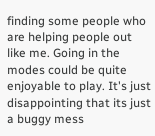finding some people who are helping people out like me. Going in the modes could be quite enjoyable to play. It's just disappointing that its just a buggy mess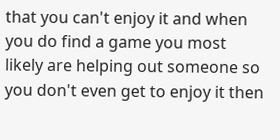that you can't enjoy it and when you do find a game you most likely are helping out someone so you don't even get to enjoy it then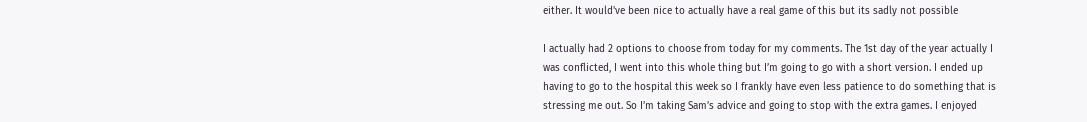either. It would've been nice to actually have a real game of this but its sadly not possible

I actually had 2 options to choose from today for my comments. The 1st day of the year actually I was conflicted, I went into this whole thing but I’m going to go with a short version. I ended up having to go to the hospital this week so I frankly have even less patience to do something that is stressing me out. So I’m taking Sam’s advice and going to stop with the extra games. I enjoyed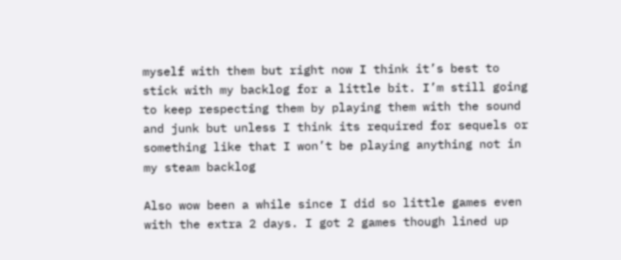myself with them but right now I think it’s best to stick with my backlog for a little bit. I’m still going to keep respecting them by playing them with the sound and junk but unless I think its required for sequels or something like that I won’t be playing anything not in my steam backlog

Also wow been a while since I did so little games even with the extra 2 days. I got 2 games though lined up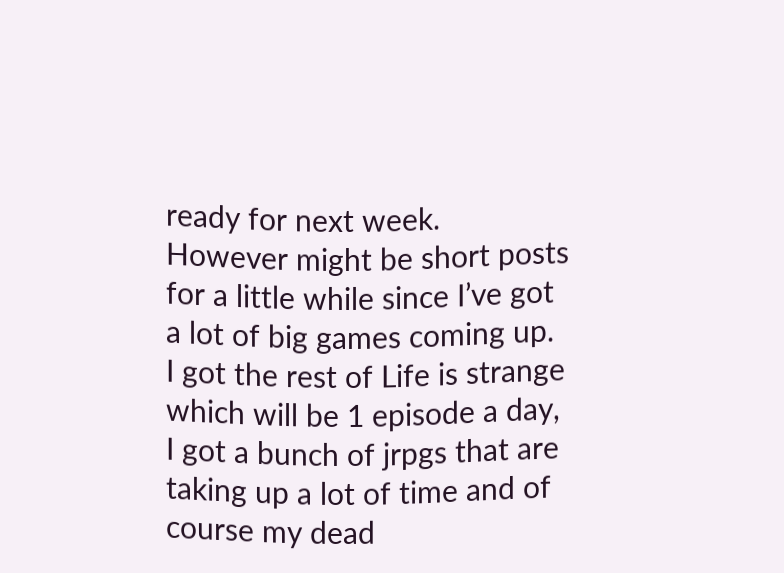ready for next week. However might be short posts for a little while since I’ve got a lot of big games coming up. I got the rest of Life is strange which will be 1 episode a day, I got a bunch of jrpgs that are taking up a lot of time and of course my dead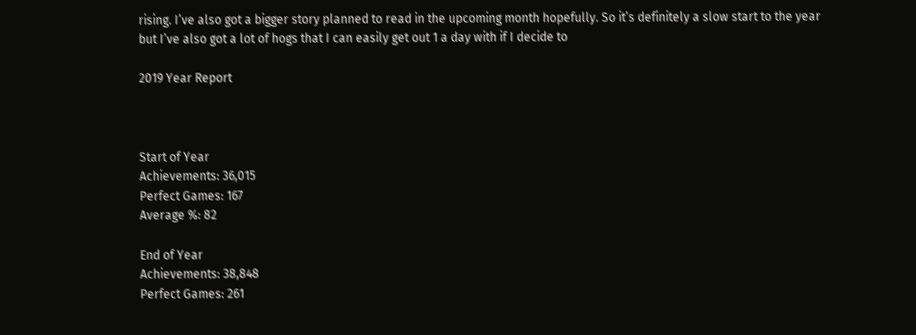rising. I’ve also got a bigger story planned to read in the upcoming month hopefully. So it’s definitely a slow start to the year but I’ve also got a lot of hogs that I can easily get out 1 a day with if I decide to

2019 Year Report



Start of Year
Achievements: 36,015
Perfect Games: 167
Average %: 82

End of Year
Achievements: 38,848
Perfect Games: 261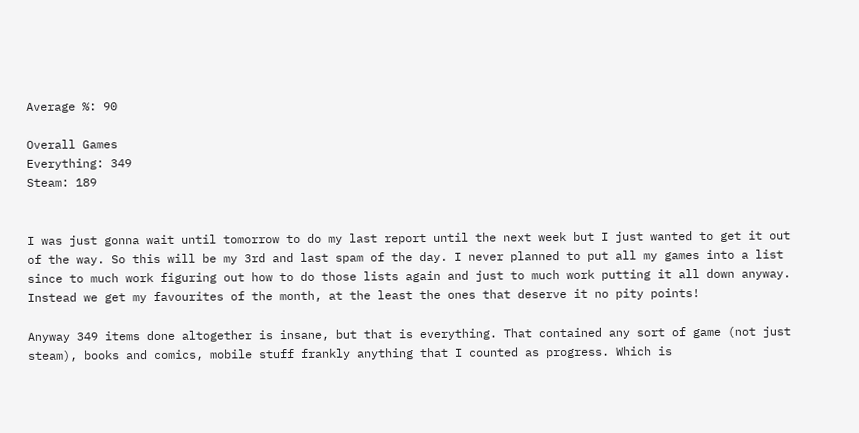Average %: 90

Overall Games
Everything: 349
Steam: 189


I was just gonna wait until tomorrow to do my last report until the next week but I just wanted to get it out of the way. So this will be my 3rd and last spam of the day. I never planned to put all my games into a list since to much work figuring out how to do those lists again and just to much work putting it all down anyway. Instead we get my favourites of the month, at the least the ones that deserve it no pity points!

Anyway 349 items done altogether is insane, but that is everything. That contained any sort of game (not just steam), books and comics, mobile stuff frankly anything that I counted as progress. Which is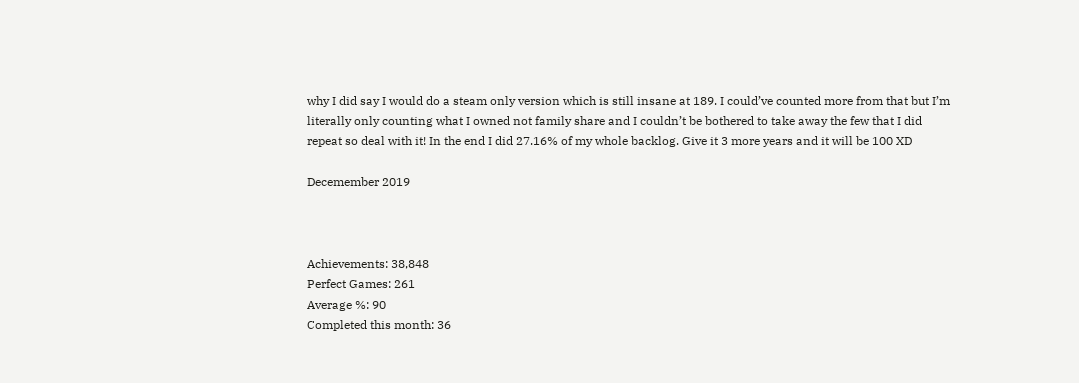why I did say I would do a steam only version which is still insane at 189. I could’ve counted more from that but I’m literally only counting what I owned not family share and I couldn’t be bothered to take away the few that I did repeat so deal with it! In the end I did 27.16% of my whole backlog. Give it 3 more years and it will be 100 XD

Decemember 2019



Achievements: 38,848
Perfect Games: 261
Average %: 90
Completed this month: 36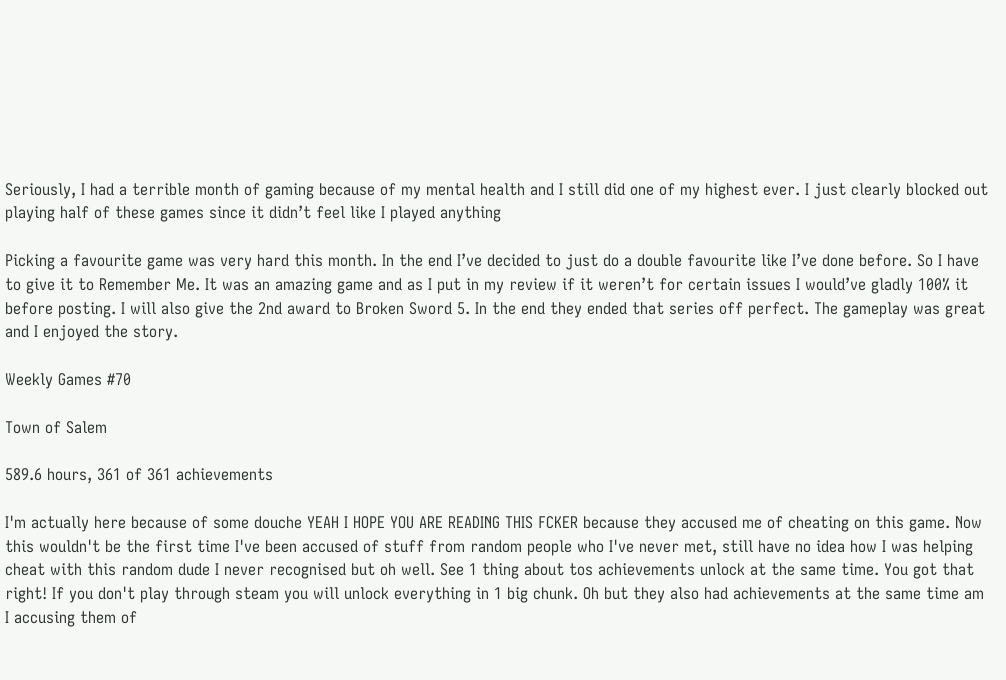Seriously, I had a terrible month of gaming because of my mental health and I still did one of my highest ever. I just clearly blocked out playing half of these games since it didn’t feel like I played anything

Picking a favourite game was very hard this month. In the end I’ve decided to just do a double favourite like I’ve done before. So I have to give it to Remember Me. It was an amazing game and as I put in my review if it weren’t for certain issues I would’ve gladly 100% it before posting. I will also give the 2nd award to Broken Sword 5. In the end they ended that series off perfect. The gameplay was great and I enjoyed the story.

Weekly Games #70

Town of Salem

589.6 hours, 361 of 361 achievements

I'm actually here because of some douche YEAH I HOPE YOU ARE READING THIS FCKER because they accused me of cheating on this game. Now this wouldn't be the first time I've been accused of stuff from random people who I've never met, still have no idea how I was helping cheat with this random dude I never recognised but oh well. See 1 thing about tos achievements unlock at the same time. You got that right! If you don't play through steam you will unlock everything in 1 big chunk. Oh but they also had achievements at the same time am I accusing them of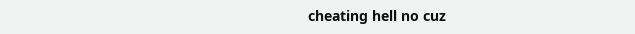cheating hell no cuz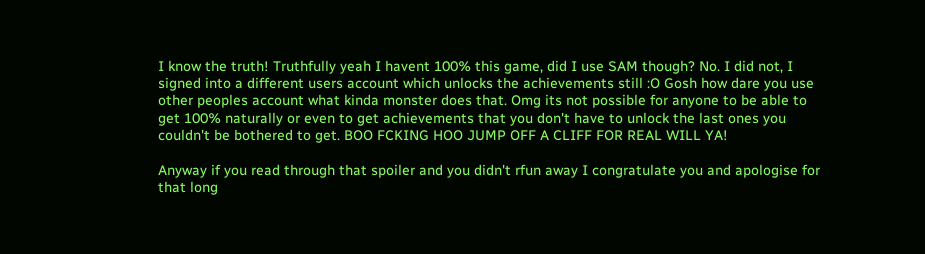I know the truth! Truthfully yeah I havent 100% this game, did I use SAM though? No. I did not, I signed into a different users account which unlocks the achievements still :O Gosh how dare you use other peoples account what kinda monster does that. Omg its not possible for anyone to be able to get 100% naturally or even to get achievements that you don't have to unlock the last ones you couldn't be bothered to get. BOO FCKING HOO JUMP OFF A CLIFF FOR REAL WILL YA!

Anyway if you read through that spoiler and you didn't rfun away I congratulate you and apologise for that long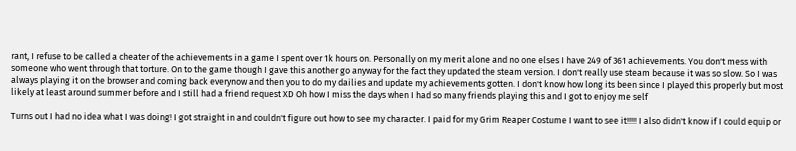rant, I refuse to be called a cheater of the achievements in a game I spent over 1k hours on. Personally on my merit alone and no one elses I have 249 of 361 achievements. You don't mess with someone who went through that torture. On to the game though I gave this another go anyway for the fact they updated the steam version. I don't really use steam because it was so slow. So I was always playing it on the browser and coming back everynow and then you to do my dailies and update my achievements gotten. I don't know how long its been since I played this properly but most likely at least around summer before and I still had a friend request XD Oh how I miss the days when I had so many friends playing this and I got to enjoy me self

Turns out I had no idea what I was doing! I got straight in and couldn't figure out how to see my character. I paid for my Grim Reaper Costume I want to see it!!!!! I also didn't know if I could equip or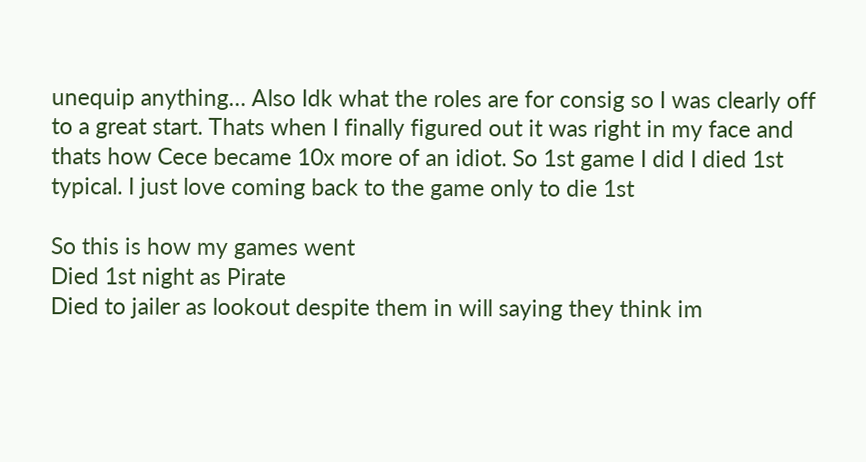unequip anything… Also Idk what the roles are for consig so I was clearly off to a great start. Thats when I finally figured out it was right in my face and thats how Cece became 10x more of an idiot. So 1st game I did I died 1st typical. I just love coming back to the game only to die 1st

So this is how my games went
Died 1st night as Pirate
Died to jailer as lookout despite them in will saying they think im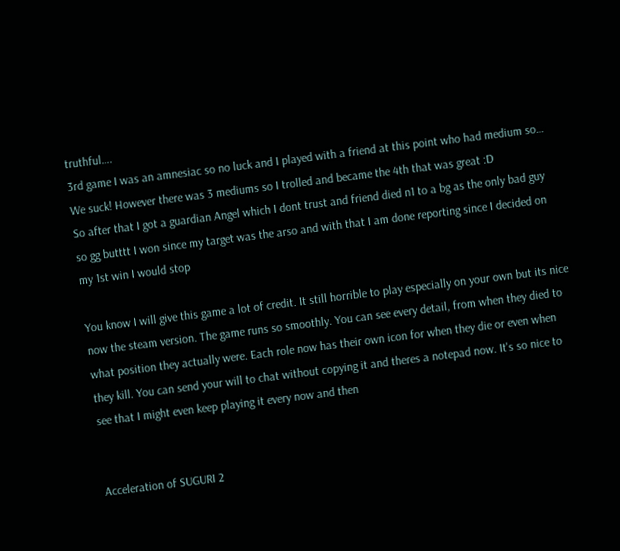truthful….
3rd game I was an amnesiac so no luck and I played with a friend at this point who had medium so… We suck! However there was 3 mediums so I trolled and became the 4th that was great :D
So after that I got a guardian Angel which I dont trust and friend died n1 to a bg as the only bad guy so gg butttt I won since my target was the arso and with that I am done reporting since I decided on my 1st win I would stop

You know I will give this game a lot of credit. It still horrible to play especially on your own but its nice now the steam version. The game runs so smoothly. You can see every detail, from when they died to what position they actually were. Each role now has their own icon for when they die or even when they kill. You can send your will to chat without copying it and theres a notepad now. It's so nice to see that I might even keep playing it every now and then


Acceleration of SUGURI 2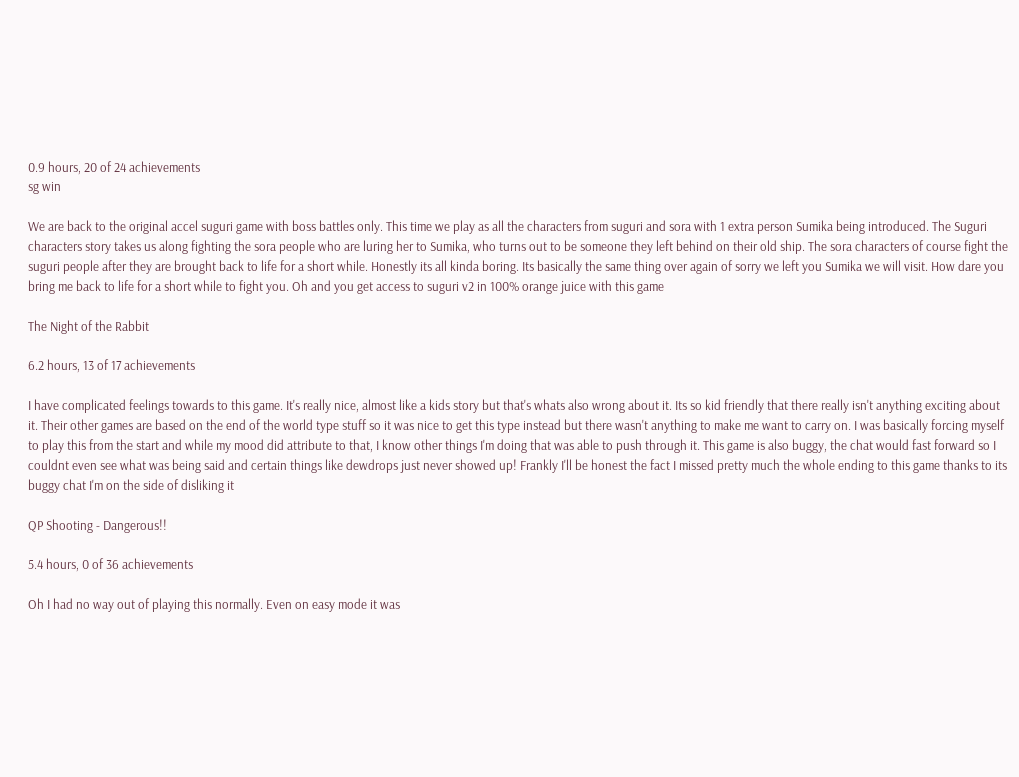0.9 hours, 20 of 24 achievements
sg win

We are back to the original accel suguri game with boss battles only. This time we play as all the characters from suguri and sora with 1 extra person Sumika being introduced. The Suguri characters story takes us along fighting the sora people who are luring her to Sumika, who turns out to be someone they left behind on their old ship. The sora characters of course fight the suguri people after they are brought back to life for a short while. Honestly its all kinda boring. Its basically the same thing over again of sorry we left you Sumika we will visit. How dare you bring me back to life for a short while to fight you. Oh and you get access to suguri v2 in 100% orange juice with this game

The Night of the Rabbit

6.2 hours, 13 of 17 achievements

I have complicated feelings towards to this game. It's really nice, almost like a kids story but that's whats also wrong about it. Its so kid friendly that there really isn't anything exciting about it. Their other games are based on the end of the world type stuff so it was nice to get this type instead but there wasn't anything to make me want to carry on. I was basically forcing myself to play this from the start and while my mood did attribute to that, I know other things I'm doing that was able to push through it. This game is also buggy, the chat would fast forward so I couldnt even see what was being said and certain things like dewdrops just never showed up! Frankly I'll be honest the fact I missed pretty much the whole ending to this game thanks to its buggy chat I'm on the side of disliking it

QP Shooting - Dangerous!!

5.4 hours, 0 of 36 achievements

Oh I had no way out of playing this normally. Even on easy mode it was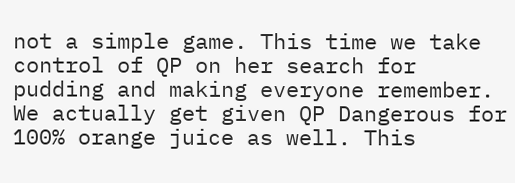not a simple game. This time we take control of QP on her search for pudding and making everyone remember. We actually get given QP Dangerous for 100% orange juice as well. This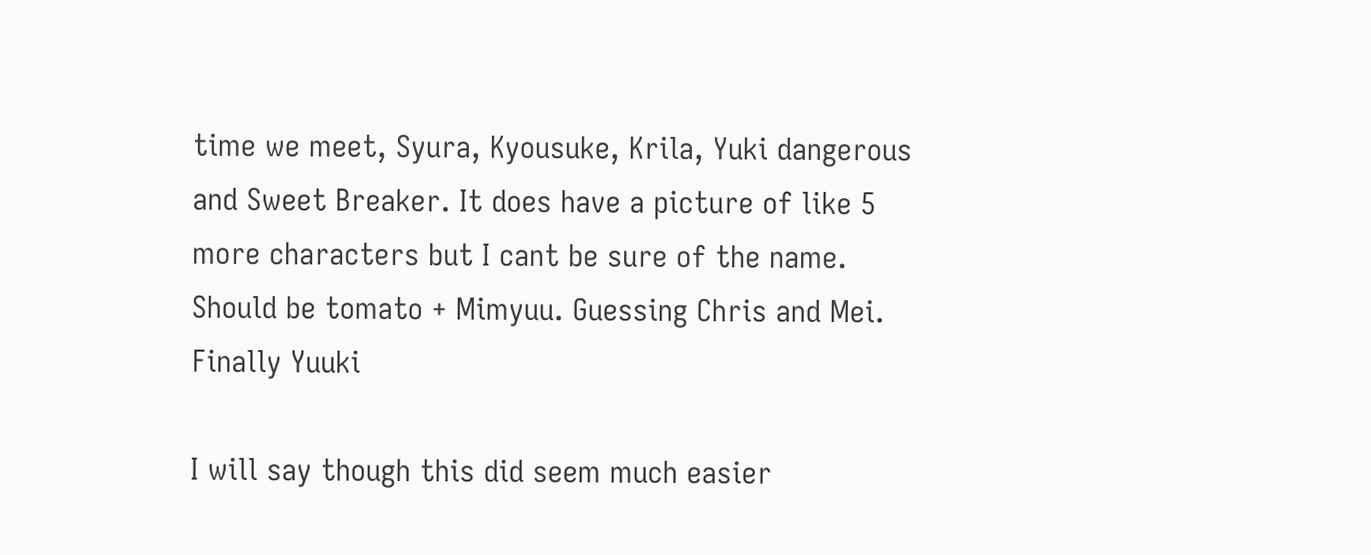time we meet, Syura, Kyousuke, Krila, Yuki dangerous and Sweet Breaker. It does have a picture of like 5 more characters but I cant be sure of the name. Should be tomato + Mimyuu. Guessing Chris and Mei. Finally Yuuki

I will say though this did seem much easier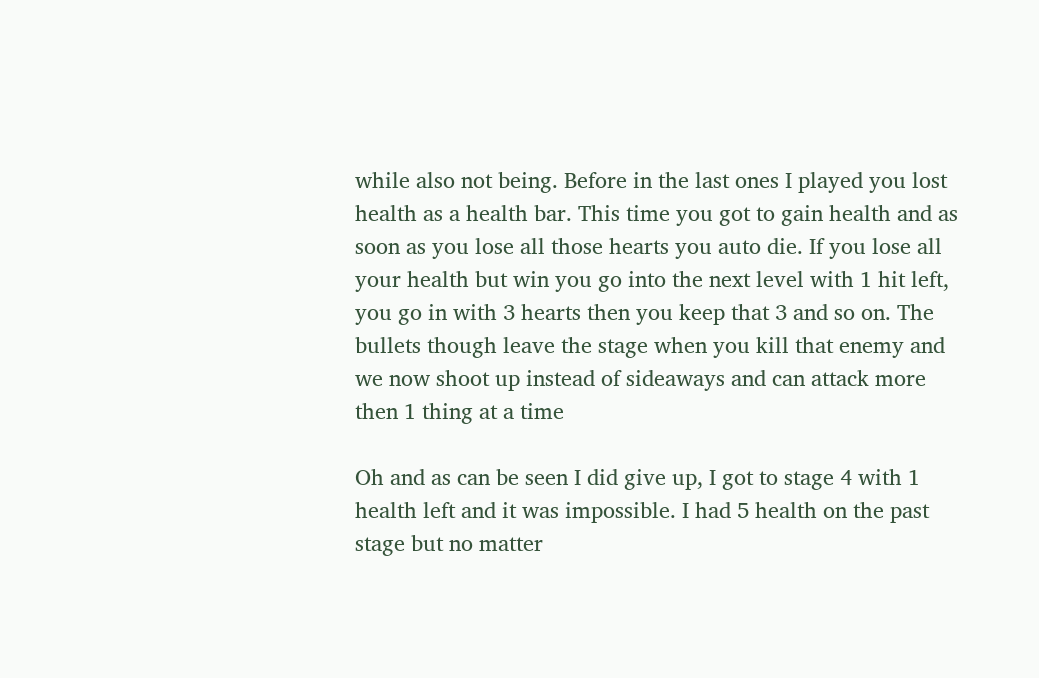while also not being. Before in the last ones I played you lost health as a health bar. This time you got to gain health and as soon as you lose all those hearts you auto die. If you lose all your health but win you go into the next level with 1 hit left, you go in with 3 hearts then you keep that 3 and so on. The bullets though leave the stage when you kill that enemy and we now shoot up instead of sideaways and can attack more then 1 thing at a time

Oh and as can be seen I did give up, I got to stage 4 with 1 health left and it was impossible. I had 5 health on the past stage but no matter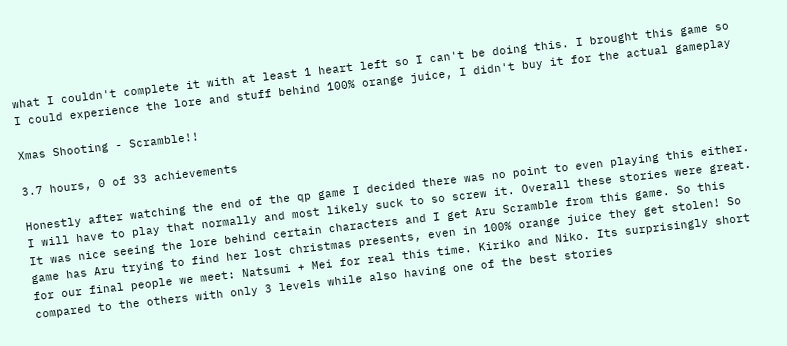what I couldn't complete it with at least 1 heart left so I can't be doing this. I brought this game so I could experience the lore and stuff behind 100% orange juice, I didn't buy it for the actual gameplay

Xmas Shooting - Scramble!!

3.7 hours, 0 of 33 achievements

Honestly after watching the end of the qp game I decided there was no point to even playing this either. I will have to play that normally and most likely suck to so screw it. Overall these stories were great. It was nice seeing the lore behind certain characters and I get Aru Scramble from this game. So this game has Aru trying to find her lost christmas presents, even in 100% orange juice they get stolen! So for our final people we meet: Natsumi + Mei for real this time. Kiriko and Niko. Its surprisingly short compared to the others with only 3 levels while also having one of the best stories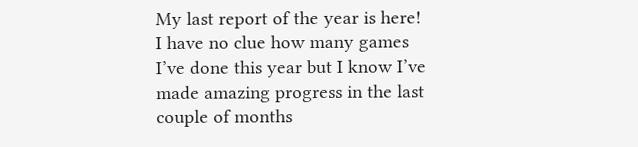My last report of the year is here! I have no clue how many games I’ve done this year but I know I’ve made amazing progress in the last couple of months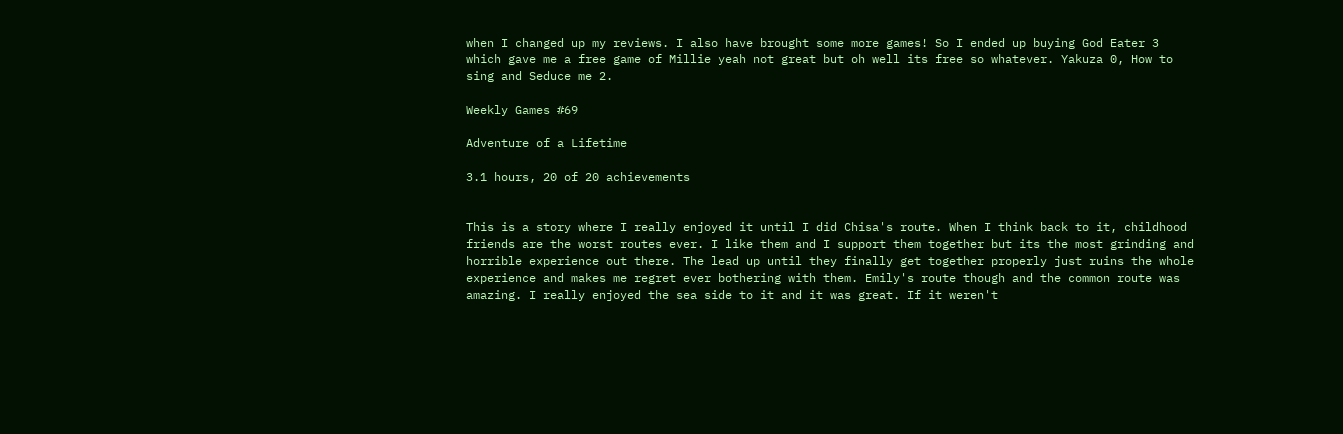when I changed up my reviews. I also have brought some more games! So I ended up buying God Eater 3 which gave me a free game of Millie yeah not great but oh well its free so whatever. Yakuza 0, How to sing and Seduce me 2.

Weekly Games #69

Adventure of a Lifetime

3.1 hours, 20 of 20 achievements


This is a story where I really enjoyed it until I did Chisa's route. When I think back to it, childhood friends are the worst routes ever. I like them and I support them together but its the most grinding and horrible experience out there. The lead up until they finally get together properly just ruins the whole experience and makes me regret ever bothering with them. Emily's route though and the common route was amazing. I really enjoyed the sea side to it and it was great. If it weren't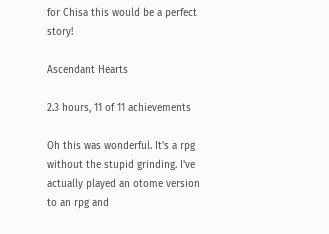for Chisa this would be a perfect story!

Ascendant Hearts

2.3 hours, 11 of 11 achievements

Oh this was wonderful. It's a rpg without the stupid grinding. I've actually played an otome version to an rpg and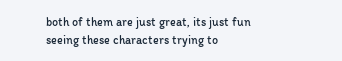both of them are just great, its just fun seeing these characters trying to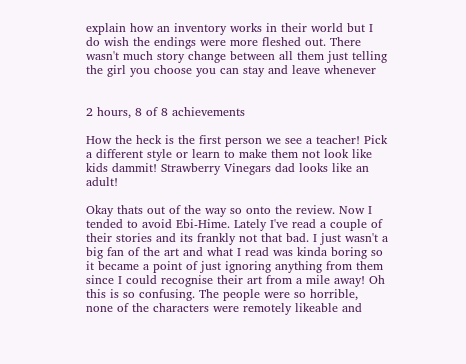explain how an inventory works in their world but I do wish the endings were more fleshed out. There wasn't much story change between all them just telling the girl you choose you can stay and leave whenever


2 hours, 8 of 8 achievements

How the heck is the first person we see a teacher! Pick a different style or learn to make them not look like kids dammit! Strawberry Vinegars dad looks like an adult!

Okay thats out of the way so onto the review. Now I tended to avoid Ebi-Hime. Lately I've read a couple of their stories and its frankly not that bad. I just wasn't a big fan of the art and what I read was kinda boring so it became a point of just ignoring anything from them since I could recognise their art from a mile away! Oh this is so confusing. The people were so horrible, none of the characters were remotely likeable and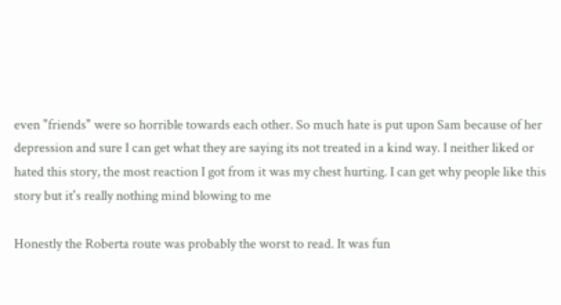even "friends" were so horrible towards each other. So much hate is put upon Sam because of her depression and sure I can get what they are saying its not treated in a kind way. I neither liked or hated this story, the most reaction I got from it was my chest hurting. I can get why people like this story but it's really nothing mind blowing to me

Honestly the Roberta route was probably the worst to read. It was fun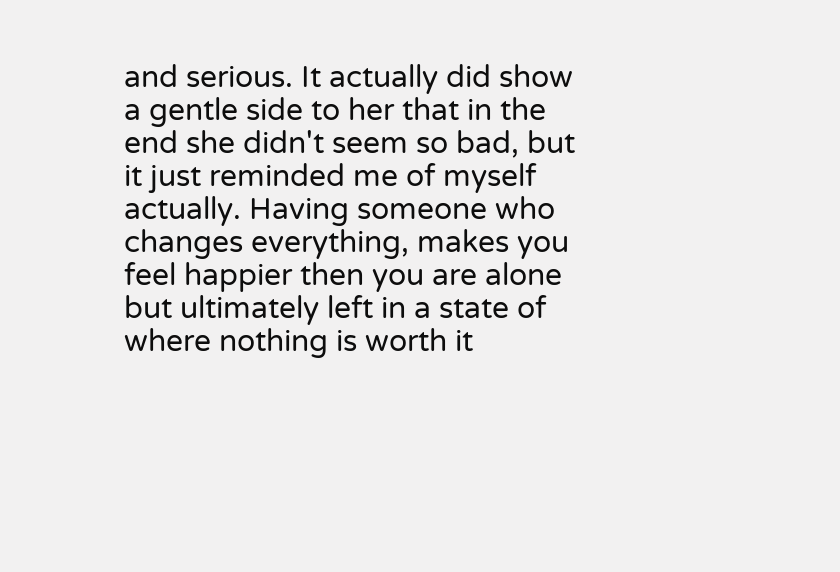and serious. It actually did show a gentle side to her that in the end she didn't seem so bad, but it just reminded me of myself actually. Having someone who changes everything, makes you feel happier then you are alone but ultimately left in a state of where nothing is worth it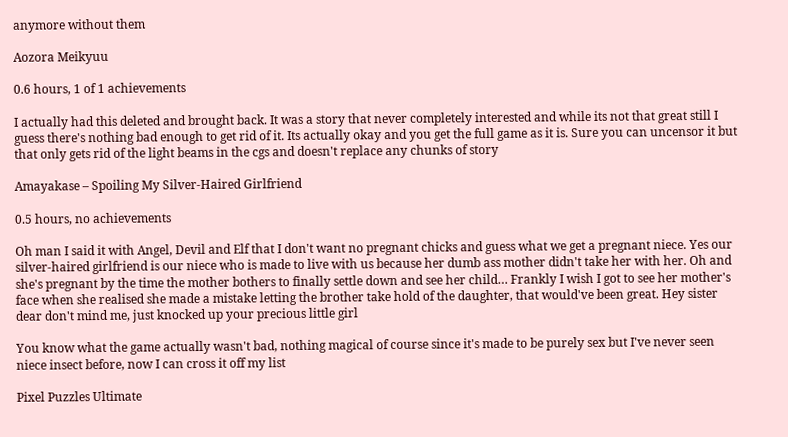anymore without them

Aozora Meikyuu

0.6 hours, 1 of 1 achievements

I actually had this deleted and brought back. It was a story that never completely interested and while its not that great still I guess there's nothing bad enough to get rid of it. Its actually okay and you get the full game as it is. Sure you can uncensor it but that only gets rid of the light beams in the cgs and doesn't replace any chunks of story

Amayakase – Spoiling My Silver-Haired Girlfriend

0.5 hours, no achievements

Oh man I said it with Angel, Devil and Elf that I don't want no pregnant chicks and guess what we get a pregnant niece. Yes our silver-haired girlfriend is our niece who is made to live with us because her dumb ass mother didn't take her with her. Oh and she's pregnant by the time the mother bothers to finally settle down and see her child… Frankly I wish I got to see her mother's face when she realised she made a mistake letting the brother take hold of the daughter, that would've been great. Hey sister dear don't mind me, just knocked up your precious little girl

You know what the game actually wasn't bad, nothing magical of course since it's made to be purely sex but I've never seen niece insect before, now I can cross it off my list

Pixel Puzzles Ultimate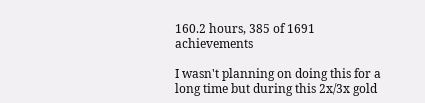160.2 hours, 385 of 1691 achievements

I wasn't planning on doing this for a long time but during this 2x/3x gold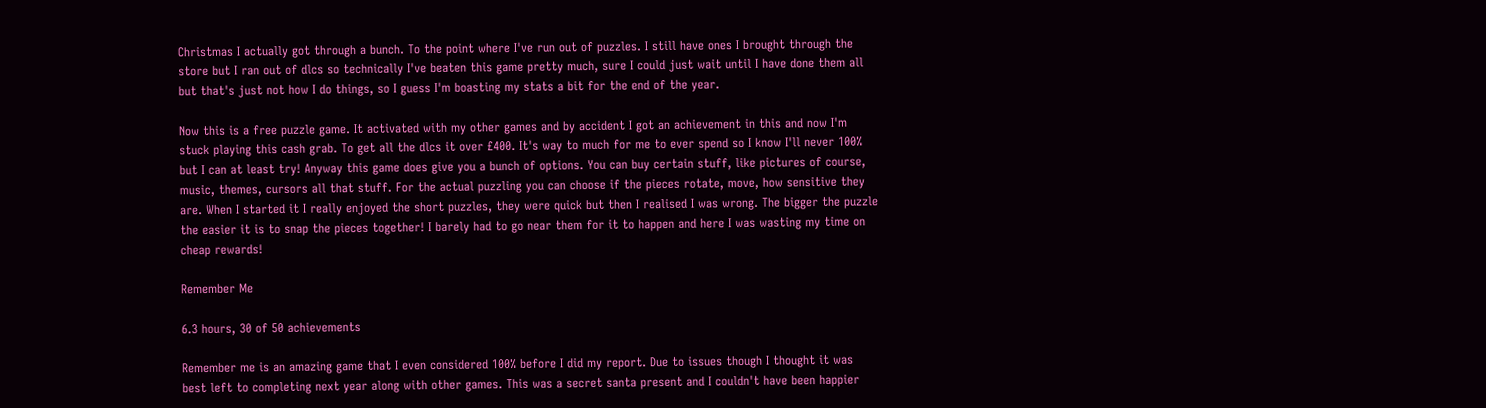Christmas I actually got through a bunch. To the point where I've run out of puzzles. I still have ones I brought through the store but I ran out of dlcs so technically I've beaten this game pretty much, sure I could just wait until I have done them all but that's just not how I do things, so I guess I'm boasting my stats a bit for the end of the year.

Now this is a free puzzle game. It activated with my other games and by accident I got an achievement in this and now I'm stuck playing this cash grab. To get all the dlcs it over £400. It's way to much for me to ever spend so I know I'll never 100% but I can at least try! Anyway this game does give you a bunch of options. You can buy certain stuff, like pictures of course, music, themes, cursors all that stuff. For the actual puzzling you can choose if the pieces rotate, move, how sensitive they are. When I started it I really enjoyed the short puzzles, they were quick but then I realised I was wrong. The bigger the puzzle the easier it is to snap the pieces together! I barely had to go near them for it to happen and here I was wasting my time on cheap rewards!

Remember Me

6.3 hours, 30 of 50 achievements

Remember me is an amazing game that I even considered 100% before I did my report. Due to issues though I thought it was best left to completing next year along with other games. This was a secret santa present and I couldn't have been happier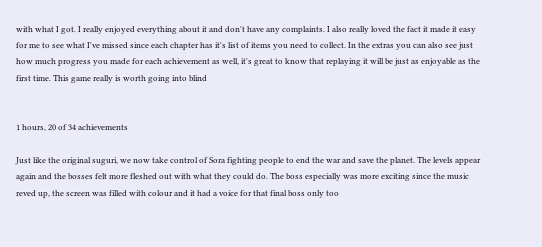with what I got. I really enjoyed everything about it and don't have any complaints. I also really loved the fact it made it easy for me to see what I've missed since each chapter has it's list of items you need to collect. In the extras you can also see just how much progress you made for each achievement as well, it's great to know that replaying it will be just as enjoyable as the first time. This game really is worth going into blind


1 hours, 20 of 34 achievements

Just like the original suguri, we now take control of Sora fighting people to end the war and save the planet. The levels appear again and the bosses felt more fleshed out with what they could do. The boss especially was more exciting since the music reved up, the screen was filled with colour and it had a voice for that final boss only too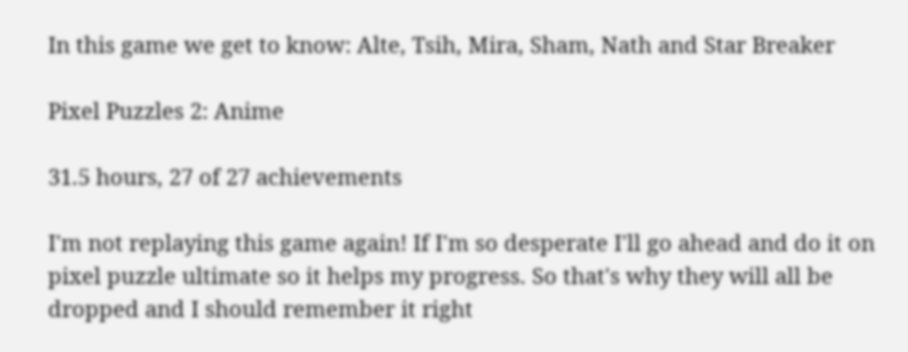In this game we get to know: Alte, Tsih, Mira, Sham, Nath and Star Breaker

Pixel Puzzles 2: Anime

31.5 hours, 27 of 27 achievements

I'm not replaying this game again! If I'm so desperate I'll go ahead and do it on pixel puzzle ultimate so it helps my progress. So that's why they will all be dropped and I should remember it right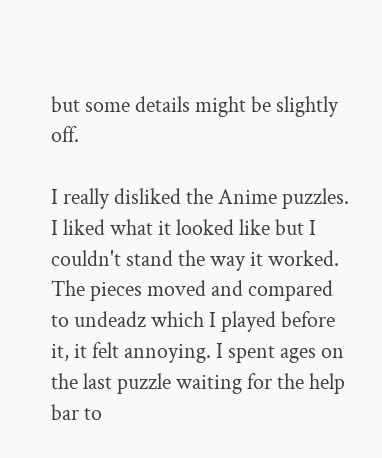but some details might be slightly off.

I really disliked the Anime puzzles. I liked what it looked like but I couldn't stand the way it worked. The pieces moved and compared to undeadz which I played before it, it felt annoying. I spent ages on the last puzzle waiting for the help bar to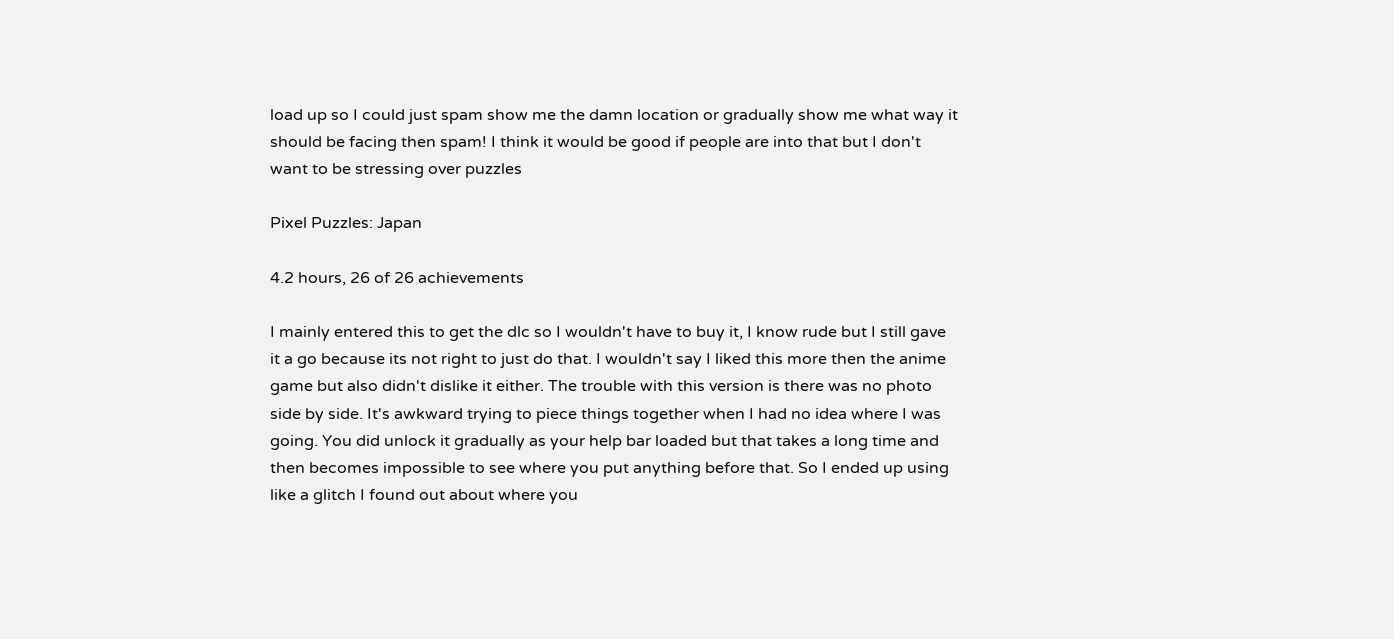load up so I could just spam show me the damn location or gradually show me what way it should be facing then spam! I think it would be good if people are into that but I don't want to be stressing over puzzles

Pixel Puzzles: Japan

4.2 hours, 26 of 26 achievements

I mainly entered this to get the dlc so I wouldn't have to buy it, I know rude but I still gave it a go because its not right to just do that. I wouldn't say I liked this more then the anime game but also didn't dislike it either. The trouble with this version is there was no photo side by side. It's awkward trying to piece things together when I had no idea where I was going. You did unlock it gradually as your help bar loaded but that takes a long time and then becomes impossible to see where you put anything before that. So I ended up using like a glitch I found out about where you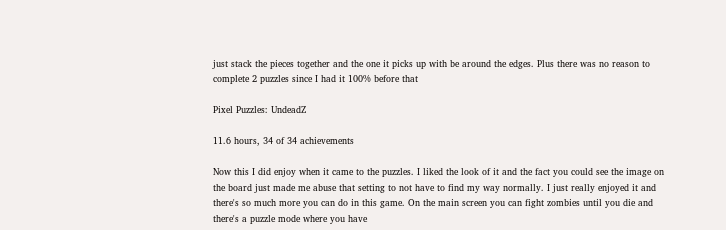just stack the pieces together and the one it picks up with be around the edges. Plus there was no reason to complete 2 puzzles since I had it 100% before that

Pixel Puzzles: UndeadZ

11.6 hours, 34 of 34 achievements

Now this I did enjoy when it came to the puzzles. I liked the look of it and the fact you could see the image on the board just made me abuse that setting to not have to find my way normally. I just really enjoyed it and there's so much more you can do in this game. On the main screen you can fight zombies until you die and there's a puzzle mode where you have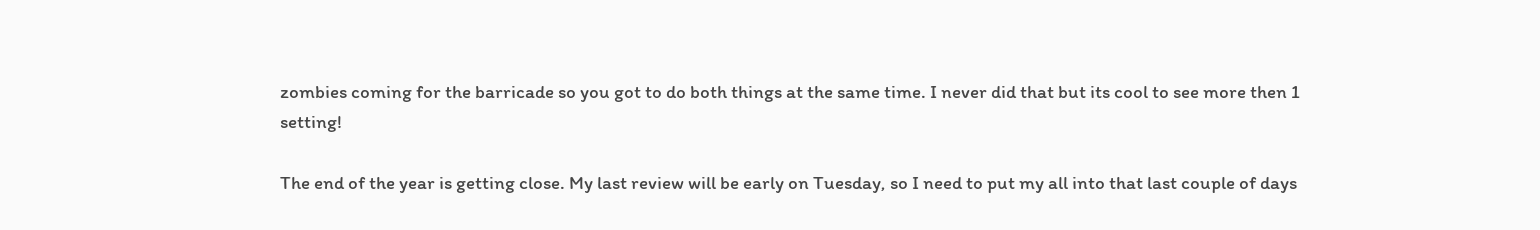zombies coming for the barricade so you got to do both things at the same time. I never did that but its cool to see more then 1 setting!

The end of the year is getting close. My last review will be early on Tuesday, so I need to put my all into that last couple of days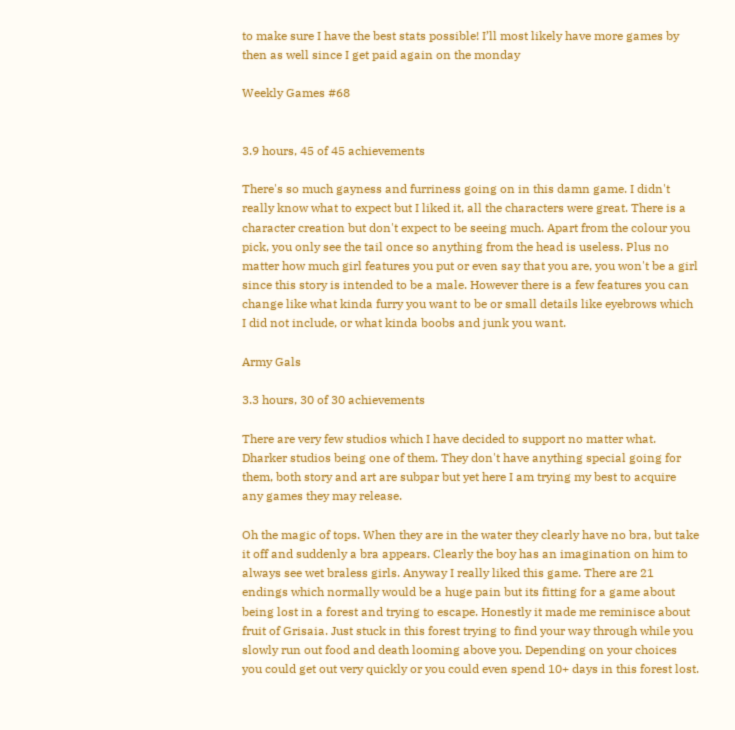to make sure I have the best stats possible! I’ll most likely have more games by then as well since I get paid again on the monday

Weekly Games #68


3.9 hours, 45 of 45 achievements

There's so much gayness and furriness going on in this damn game. I didn't really know what to expect but I liked it, all the characters were great. There is a character creation but don't expect to be seeing much. Apart from the colour you pick, you only see the tail once so anything from the head is useless. Plus no matter how much girl features you put or even say that you are, you won't be a girl since this story is intended to be a male. However there is a few features you can change like what kinda furry you want to be or small details like eyebrows which I did not include, or what kinda boobs and junk you want.

Army Gals

3.3 hours, 30 of 30 achievements

There are very few studios which I have decided to support no matter what. Dharker studios being one of them. They don't have anything special going for them, both story and art are subpar but yet here I am trying my best to acquire any games they may release.

Oh the magic of tops. When they are in the water they clearly have no bra, but take it off and suddenly a bra appears. Clearly the boy has an imagination on him to always see wet braless girls. Anyway I really liked this game. There are 21 endings which normally would be a huge pain but its fitting for a game about being lost in a forest and trying to escape. Honestly it made me reminisce about fruit of Grisaia. Just stuck in this forest trying to find your way through while you slowly run out food and death looming above you. Depending on your choices you could get out very quickly or you could even spend 10+ days in this forest lost.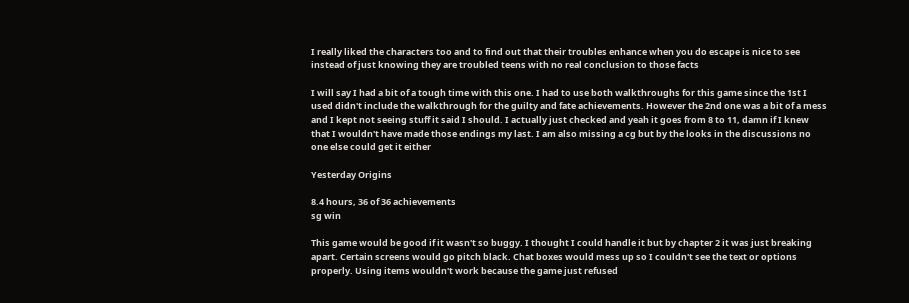I really liked the characters too and to find out that their troubles enhance when you do escape is nice to see instead of just knowing they are troubled teens with no real conclusion to those facts

I will say I had a bit of a tough time with this one. I had to use both walkthroughs for this game since the 1st I used didn't include the walkthrough for the guilty and fate achievements. However the 2nd one was a bit of a mess and I kept not seeing stuff it said I should. I actually just checked and yeah it goes from 8 to 11, damn if I knew that I wouldn't have made those endings my last. I am also missing a cg but by the looks in the discussions no one else could get it either

Yesterday Origins

8.4 hours, 36 of 36 achievements
sg win

This game would be good if it wasn't so buggy. I thought I could handle it but by chapter 2 it was just breaking apart. Certain screens would go pitch black. Chat boxes would mess up so I couldn't see the text or options properly. Using items wouldn't work because the game just refused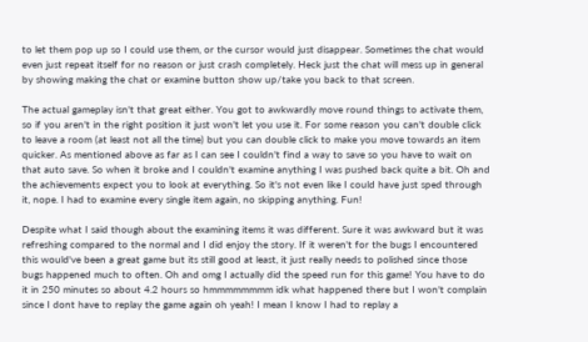to let them pop up so I could use them, or the cursor would just disappear. Sometimes the chat would even just repeat itself for no reason or just crash completely. Heck just the chat will mess up in general by showing making the chat or examine button show up/take you back to that screen.

The actual gameplay isn't that great either. You got to awkwardly move round things to activate them, so if you aren't in the right position it just won't let you use it. For some reason you can't double click to leave a room (at least not all the time) but you can double click to make you move towards an item quicker. As mentioned above as far as I can see I couldn't find a way to save so you have to wait on that auto save. So when it broke and I couldn't examine anything I was pushed back quite a bit. Oh and the achievements expect you to look at everything. So it's not even like I could have just sped through it, nope. I had to examine every single item again, no skipping anything. Fun!

Despite what I said though about the examining items it was different. Sure it was awkward but it was refreshing compared to the normal and I did enjoy the story. If it weren't for the bugs I encountered this would've been a great game but its still good at least, it just really needs to polished since those bugs happened much to often. Oh and omg I actually did the speed run for this game! You have to do it in 250 minutes so about 4.2 hours so hmmmmmmmm idk what happened there but I won't complain since I dont have to replay the game again oh yeah! I mean I know I had to replay a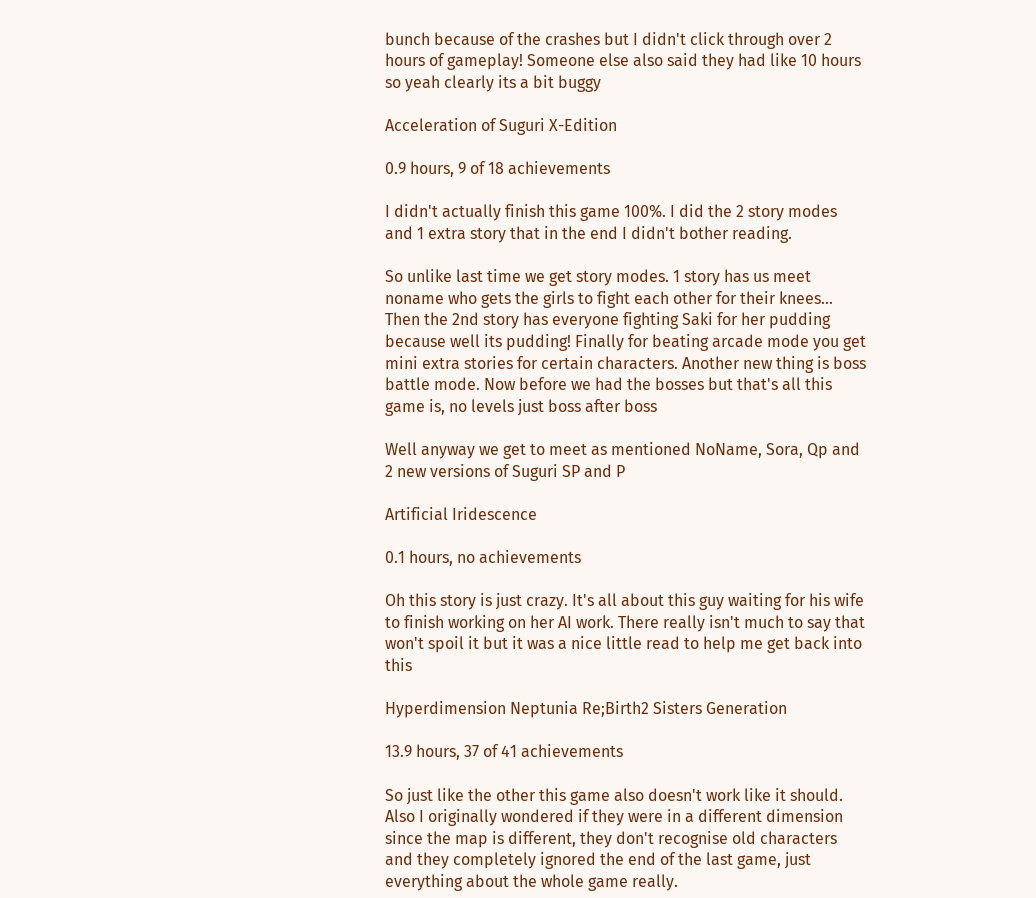bunch because of the crashes but I didn't click through over 2 hours of gameplay! Someone else also said they had like 10 hours so yeah clearly its a bit buggy

Acceleration of Suguri X-Edition

0.9 hours, 9 of 18 achievements

I didn't actually finish this game 100%. I did the 2 story modes and 1 extra story that in the end I didn't bother reading.

So unlike last time we get story modes. 1 story has us meet noname who gets the girls to fight each other for their knees… Then the 2nd story has everyone fighting Saki for her pudding because well its pudding! Finally for beating arcade mode you get mini extra stories for certain characters. Another new thing is boss battle mode. Now before we had the bosses but that's all this game is, no levels just boss after boss

Well anyway we get to meet as mentioned NoName, Sora, Qp and 2 new versions of Suguri SP and P

Artificial Iridescence

0.1 hours, no achievements

Oh this story is just crazy. It's all about this guy waiting for his wife to finish working on her AI work. There really isn't much to say that won't spoil it but it was a nice little read to help me get back into this

Hyperdimension Neptunia Re;Birth2 Sisters Generation

13.9 hours, 37 of 41 achievements

So just like the other this game also doesn't work like it should. Also I originally wondered if they were in a different dimension since the map is different, they don't recognise old characters and they completely ignored the end of the last game, just everything about the whole game really.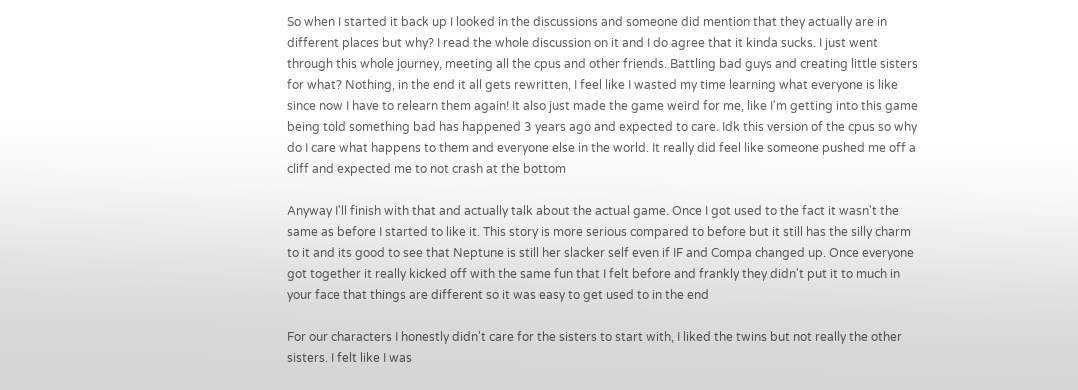So when I started it back up I looked in the discussions and someone did mention that they actually are in different places but why? I read the whole discussion on it and I do agree that it kinda sucks. I just went through this whole journey, meeting all the cpus and other friends. Battling bad guys and creating little sisters for what? Nothing, in the end it all gets rewritten, I feel like I wasted my time learning what everyone is like since now I have to relearn them again! It also just made the game weird for me, like I'm getting into this game being told something bad has happened 3 years ago and expected to care. Idk this version of the cpus so why do I care what happens to them and everyone else in the world. It really did feel like someone pushed me off a cliff and expected me to not crash at the bottom

Anyway I'll finish with that and actually talk about the actual game. Once I got used to the fact it wasn't the same as before I started to like it. This story is more serious compared to before but it still has the silly charm to it and its good to see that Neptune is still her slacker self even if IF and Compa changed up. Once everyone got together it really kicked off with the same fun that I felt before and frankly they didn't put it to much in your face that things are different so it was easy to get used to in the end

For our characters I honestly didn't care for the sisters to start with, I liked the twins but not really the other sisters. I felt like I was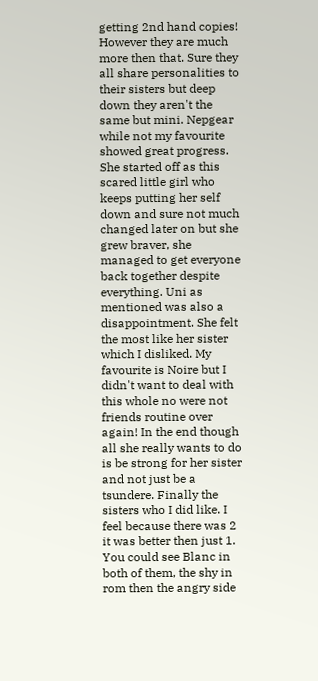getting 2nd hand copies! However they are much more then that. Sure they all share personalities to their sisters but deep down they aren't the same but mini. Nepgear while not my favourite showed great progress. She started off as this scared little girl who keeps putting her self down and sure not much changed later on but she grew braver, she managed to get everyone back together despite everything. Uni as mentioned was also a disappointment. She felt the most like her sister which I disliked. My favourite is Noire but I didn't want to deal with this whole no were not friends routine over again! In the end though all she really wants to do is be strong for her sister and not just be a tsundere. Finally the sisters who I did like. I feel because there was 2 it was better then just 1. You could see Blanc in both of them, the shy in rom then the angry side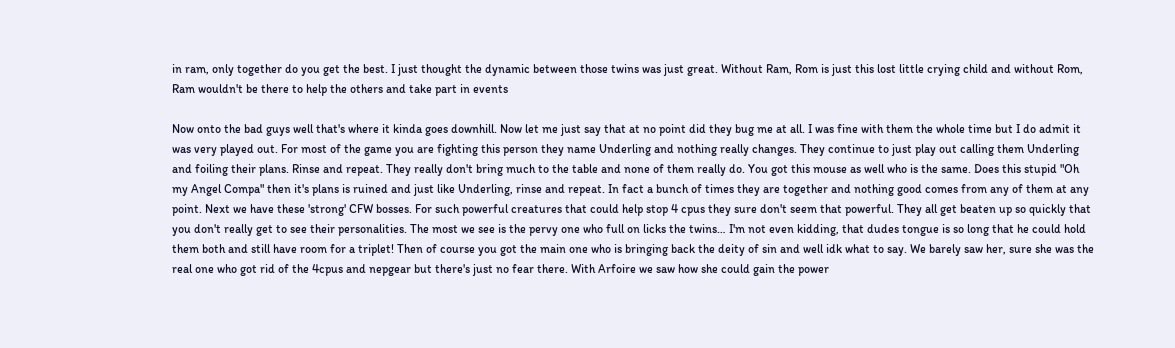in ram, only together do you get the best. I just thought the dynamic between those twins was just great. Without Ram, Rom is just this lost little crying child and without Rom, Ram wouldn't be there to help the others and take part in events

Now onto the bad guys well that's where it kinda goes downhill. Now let me just say that at no point did they bug me at all. I was fine with them the whole time but I do admit it was very played out. For most of the game you are fighting this person they name Underling and nothing really changes. They continue to just play out calling them Underling and foiling their plans. Rinse and repeat. They really don't bring much to the table and none of them really do. You got this mouse as well who is the same. Does this stupid "Oh my Angel Compa" then it's plans is ruined and just like Underling, rinse and repeat. In fact a bunch of times they are together and nothing good comes from any of them at any point. Next we have these 'strong' CFW bosses. For such powerful creatures that could help stop 4 cpus they sure don't seem that powerful. They all get beaten up so quickly that you don't really get to see their personalities. The most we see is the pervy one who full on licks the twins… I'm not even kidding, that dudes tongue is so long that he could hold them both and still have room for a triplet! Then of course you got the main one who is bringing back the deity of sin and well idk what to say. We barely saw her, sure she was the real one who got rid of the 4cpus and nepgear but there's just no fear there. With Arfoire we saw how she could gain the power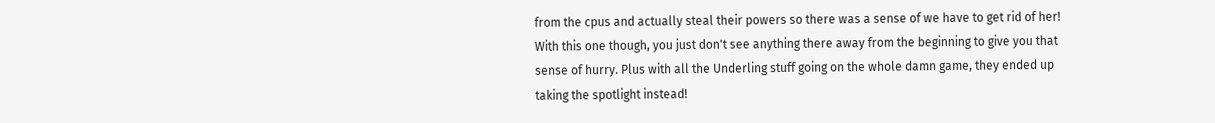from the cpus and actually steal their powers so there was a sense of we have to get rid of her! With this one though, you just don't see anything there away from the beginning to give you that sense of hurry. Plus with all the Underling stuff going on the whole damn game, they ended up taking the spotlight instead!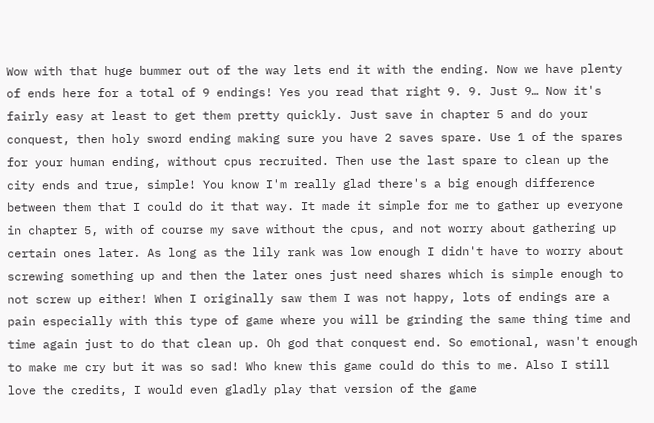Wow with that huge bummer out of the way lets end it with the ending. Now we have plenty of ends here for a total of 9 endings! Yes you read that right 9. 9. Just 9… Now it's fairly easy at least to get them pretty quickly. Just save in chapter 5 and do your conquest, then holy sword ending making sure you have 2 saves spare. Use 1 of the spares for your human ending, without cpus recruited. Then use the last spare to clean up the city ends and true, simple! You know I'm really glad there's a big enough difference between them that I could do it that way. It made it simple for me to gather up everyone in chapter 5, with of course my save without the cpus, and not worry about gathering up certain ones later. As long as the lily rank was low enough I didn't have to worry about screwing something up and then the later ones just need shares which is simple enough to not screw up either! When I originally saw them I was not happy, lots of endings are a pain especially with this type of game where you will be grinding the same thing time and time again just to do that clean up. Oh god that conquest end. So emotional, wasn't enough to make me cry but it was so sad! Who knew this game could do this to me. Also I still love the credits, I would even gladly play that version of the game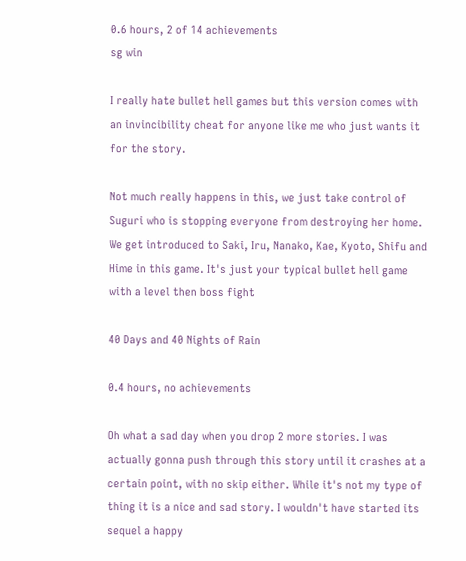0.6 hours, 2 of 14 achievements
sg win

I really hate bullet hell games but this version comes with an invincibility cheat for anyone like me who just wants it for the story.

Not much really happens in this, we just take control of Suguri who is stopping everyone from destroying her home. We get introduced to Saki, Iru, Nanako, Kae, Kyoto, Shifu and Hime in this game. It's just your typical bullet hell game with a level then boss fight

40 Days and 40 Nights of Rain

0.4 hours, no achievements

Oh what a sad day when you drop 2 more stories. I was actually gonna push through this story until it crashes at a certain point, with no skip either. While it's not my type of thing it is a nice and sad story. I wouldn't have started its sequel a happy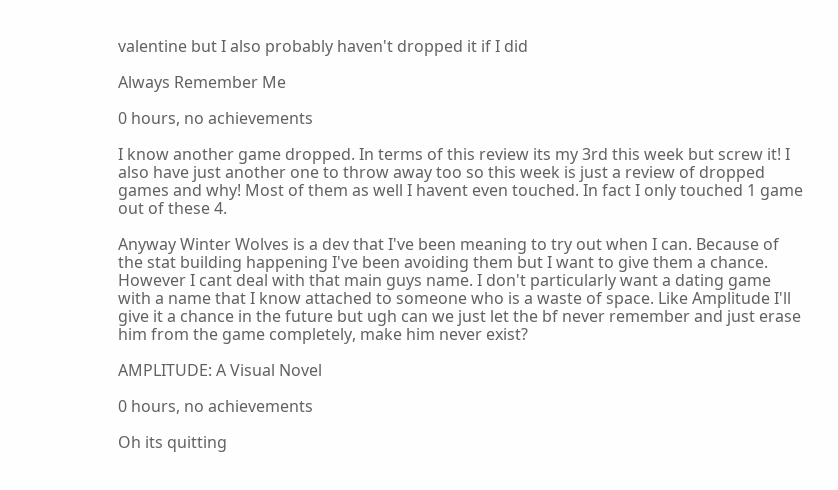valentine but I also probably haven't dropped it if I did

Always Remember Me

0 hours, no achievements

I know another game dropped. In terms of this review its my 3rd this week but screw it! I also have just another one to throw away too so this week is just a review of dropped games and why! Most of them as well I havent even touched. In fact I only touched 1 game out of these 4.

Anyway Winter Wolves is a dev that I've been meaning to try out when I can. Because of the stat building happening I've been avoiding them but I want to give them a chance. However I cant deal with that main guys name. I don't particularly want a dating game with a name that I know attached to someone who is a waste of space. Like Amplitude I'll give it a chance in the future but ugh can we just let the bf never remember and just erase him from the game completely, make him never exist?

AMPLITUDE: A Visual Novel

0 hours, no achievements

Oh its quitting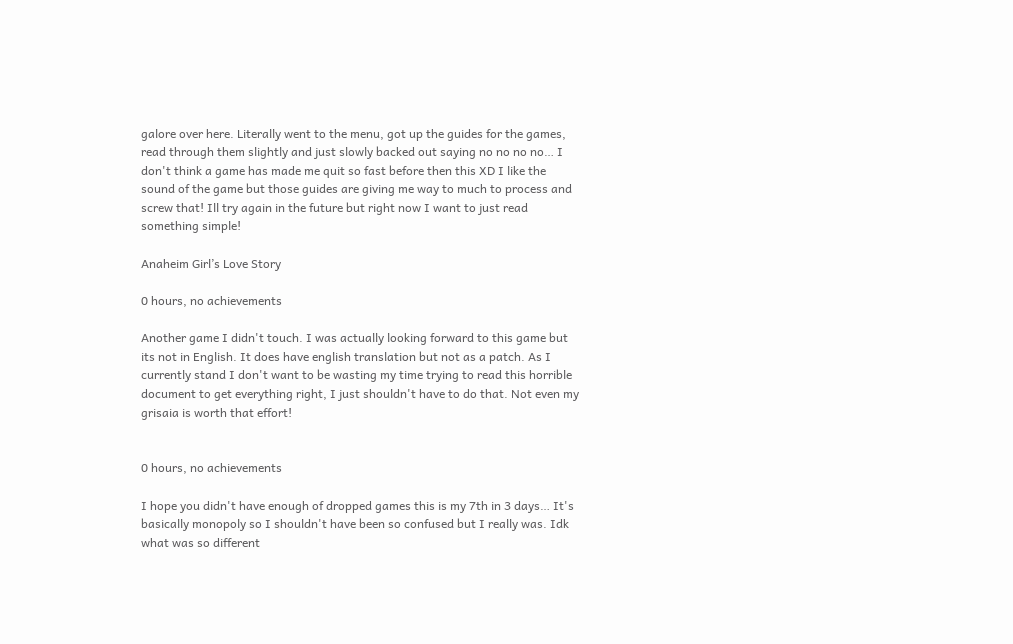galore over here. Literally went to the menu, got up the guides for the games, read through them slightly and just slowly backed out saying no no no no… I don't think a game has made me quit so fast before then this XD I like the sound of the game but those guides are giving me way to much to process and screw that! Ill try again in the future but right now I want to just read something simple!

Anaheim Girl’s Love Story

0 hours, no achievements

Another game I didn't touch. I was actually looking forward to this game but its not in English. It does have english translation but not as a patch. As I currently stand I don't want to be wasting my time trying to read this horrible document to get everything right, I just shouldn't have to do that. Not even my grisaia is worth that effort!


0 hours, no achievements

I hope you didn't have enough of dropped games this is my 7th in 3 days… It's basically monopoly so I shouldn't have been so confused but I really was. Idk what was so different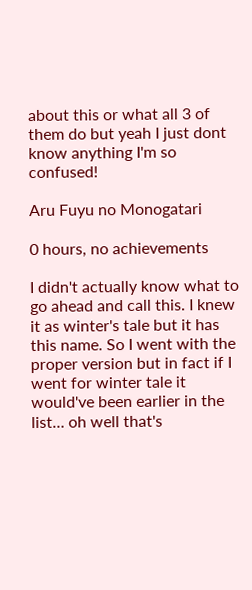about this or what all 3 of them do but yeah I just dont know anything I'm so confused!

Aru Fuyu no Monogatari

0 hours, no achievements

I didn't actually know what to go ahead and call this. I knew it as winter's tale but it has this name. So I went with the proper version but in fact if I went for winter tale it would've been earlier in the list… oh well that's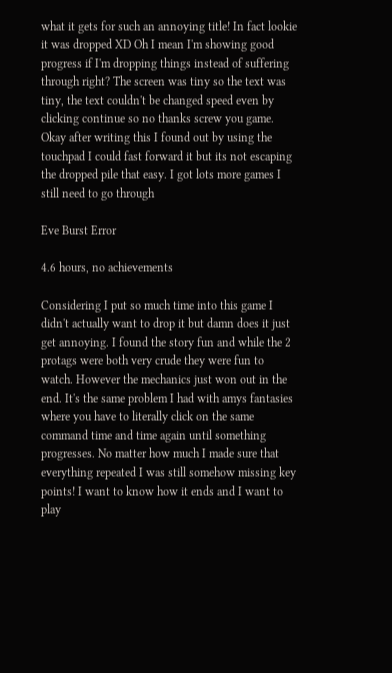what it gets for such an annoying title! In fact lookie it was dropped XD Oh I mean I'm showing good progress if I'm dropping things instead of suffering through right? The screen was tiny so the text was tiny, the text couldn't be changed speed even by clicking continue so no thanks screw you game. Okay after writing this I found out by using the touchpad I could fast forward it but its not escaping the dropped pile that easy. I got lots more games I still need to go through

Eve Burst Error

4.6 hours, no achievements

Considering I put so much time into this game I didn't actually want to drop it but damn does it just get annoying. I found the story fun and while the 2 protags were both very crude they were fun to watch. However the mechanics just won out in the end. It's the same problem I had with amys fantasies where you have to literally click on the same command time and time again until something progresses. No matter how much I made sure that everything repeated I was still somehow missing key points! I want to know how it ends and I want to play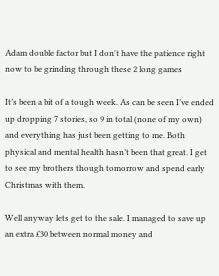Adam double factor but I don't have the patience right now to be grinding through these 2 long games

It’s been a bit of a tough week. As can be seen I’ve ended up dropping 7 stories, so 9 in total (none of my own) and everything has just been getting to me. Both physical and mental health hasn’t been that great. I get to see my brothers though tomorrow and spend early Christmas with them.

Well anyway lets get to the sale. I managed to save up an extra £30 between normal money and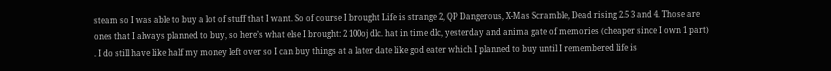steam so I was able to buy a lot of stuff that I want. So of course I brought Life is strange 2, QP Dangerous, X-Mas Scramble, Dead rising 2.5 3 and 4. Those are ones that I always planned to buy, so here’s what else I brought: 2 100oj dlc. hat in time dlc, yesterday and anima gate of memories (cheaper since I own 1 part) . I do still have like half my money left over so I can buy things at a later date like god eater which I planned to buy until I remembered life is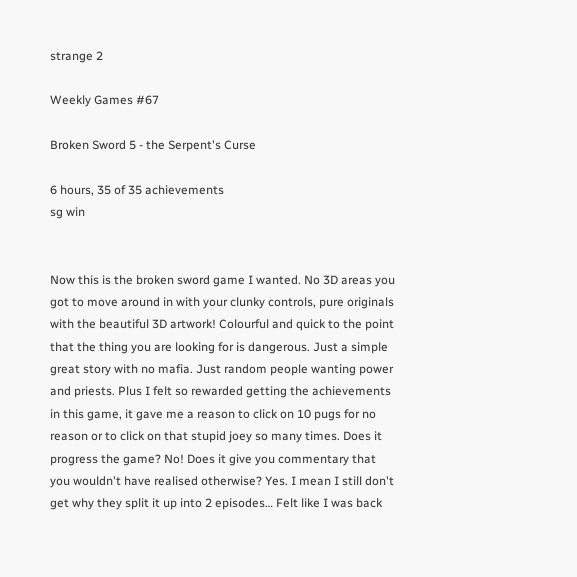strange 2

Weekly Games #67

Broken Sword 5 - the Serpent's Curse

6 hours, 35 of 35 achievements
sg win


Now this is the broken sword game I wanted. No 3D areas you got to move around in with your clunky controls, pure originals with the beautiful 3D artwork! Colourful and quick to the point that the thing you are looking for is dangerous. Just a simple great story with no mafia. Just random people wanting power and priests. Plus I felt so rewarded getting the achievements in this game, it gave me a reason to click on 10 pugs for no reason or to click on that stupid joey so many times. Does it progress the game? No! Does it give you commentary that you wouldn't have realised otherwise? Yes. I mean I still don't get why they split it up into 2 episodes… Felt like I was back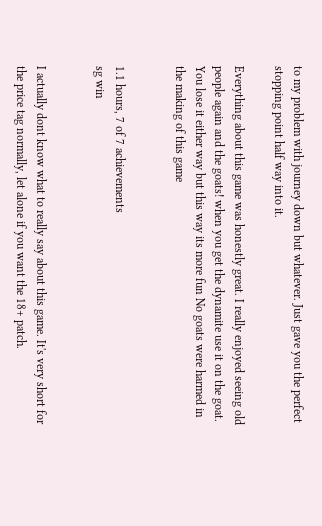to my problem with journey down but whatever. Just gave you the perfect stopping point half way into it.

Everything about this game was honestly great. I really enjoyed seeing old people again and the goats! when you get the dynamite use it on the goat. You lose it either way but this way its more fun No goats were harmed in the making of this game


1.1 hours, 7 of 7 achievements
sg win


I actually dont know what to really say about this game. It's very short for the price tag normally, let alone if you want the 18+ patch.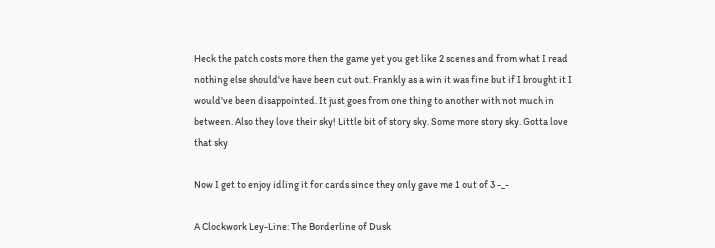Heck the patch costs more then the game yet you get like 2 scenes and from what I read nothing else should've have been cut out. Frankly as a win it was fine but if I brought it I would've been disappointed. It just goes from one thing to another with not much in between. Also they love their sky! Little bit of story sky. Some more story sky. Gotta love that sky

Now I get to enjoy idling it for cards since they only gave me 1 out of 3 -_-

A Clockwork Ley-Line: The Borderline of Dusk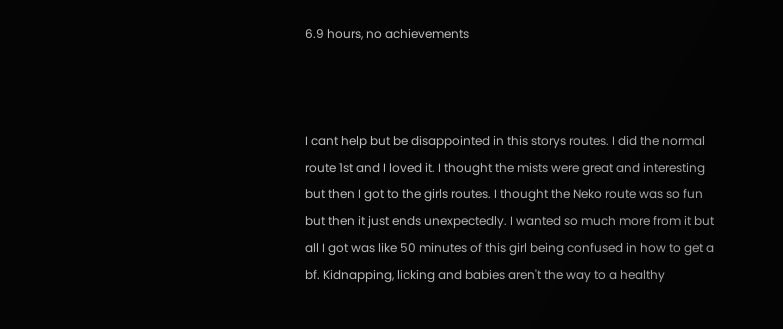6.9 hours, no achievements



I cant help but be disappointed in this storys routes. I did the normal route 1st and I loved it. I thought the mists were great and interesting but then I got to the girls routes. I thought the Neko route was so fun but then it just ends unexpectedly. I wanted so much more from it but all I got was like 50 minutes of this girl being confused in how to get a bf. Kidnapping, licking and babies aren't the way to a healthy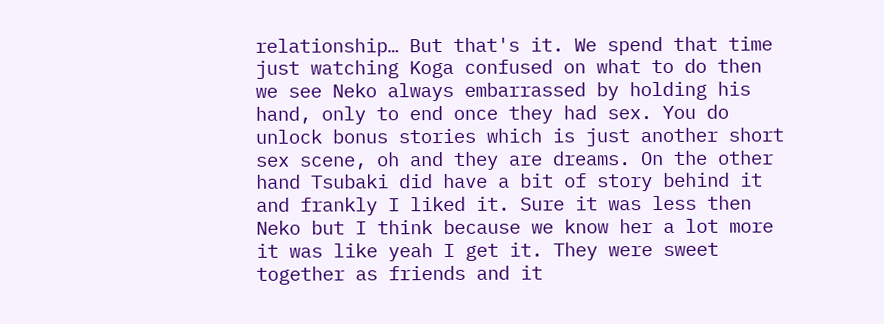relationship… But that's it. We spend that time just watching Koga confused on what to do then we see Neko always embarrassed by holding his hand, only to end once they had sex. You do unlock bonus stories which is just another short sex scene, oh and they are dreams. On the other hand Tsubaki did have a bit of story behind it and frankly I liked it. Sure it was less then Neko but I think because we know her a lot more it was like yeah I get it. They were sweet together as friends and it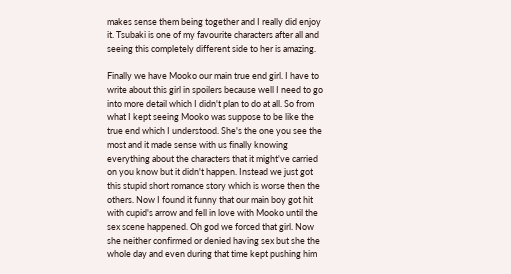makes sense them being together and I really did enjoy it. Tsubaki is one of my favourite characters after all and seeing this completely different side to her is amazing.

Finally we have Mooko our main true end girl. I have to write about this girl in spoilers because well I need to go into more detail which I didn't plan to do at all. So from what I kept seeing Mooko was suppose to be like the true end which I understood. She's the one you see the most and it made sense with us finally knowing everything about the characters that it might've carried on you know but it didn't happen. Instead we just got this stupid short romance story which is worse then the others. Now I found it funny that our main boy got hit with cupid's arrow and fell in love with Mooko until the sex scene happened. Oh god we forced that girl. Now she neither confirmed or denied having sex but she the whole day and even during that time kept pushing him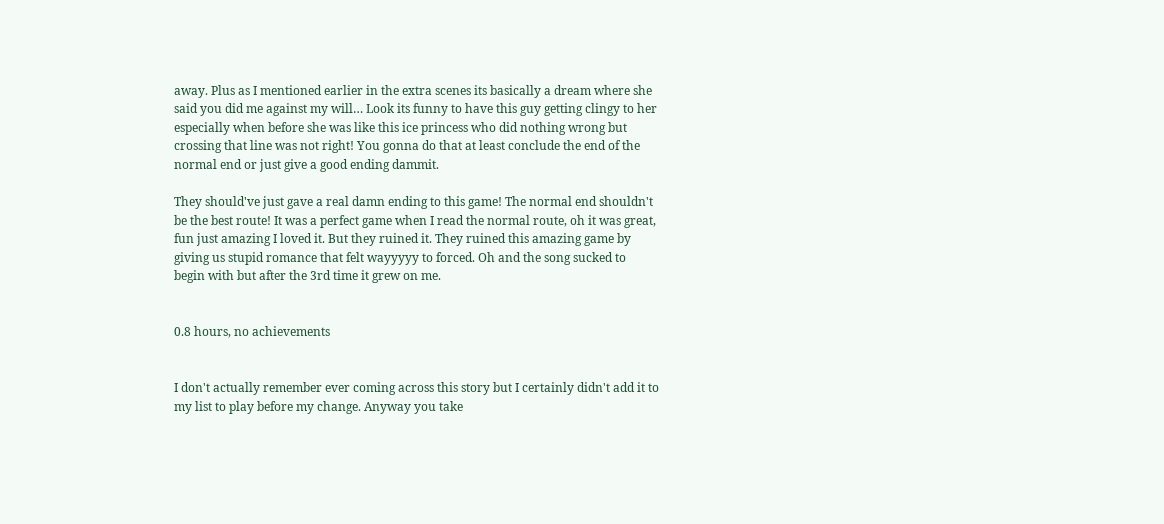away. Plus as I mentioned earlier in the extra scenes its basically a dream where she said you did me against my will… Look its funny to have this guy getting clingy to her especially when before she was like this ice princess who did nothing wrong but crossing that line was not right! You gonna do that at least conclude the end of the normal end or just give a good ending dammit.

They should've just gave a real damn ending to this game! The normal end shouldn't be the best route! It was a perfect game when I read the normal route, oh it was great, fun just amazing I loved it. But they ruined it. They ruined this amazing game by giving us stupid romance that felt wayyyyy to forced. Oh and the song sucked to begin with but after the 3rd time it grew on me.


0.8 hours, no achievements


I don't actually remember ever coming across this story but I certainly didn't add it to my list to play before my change. Anyway you take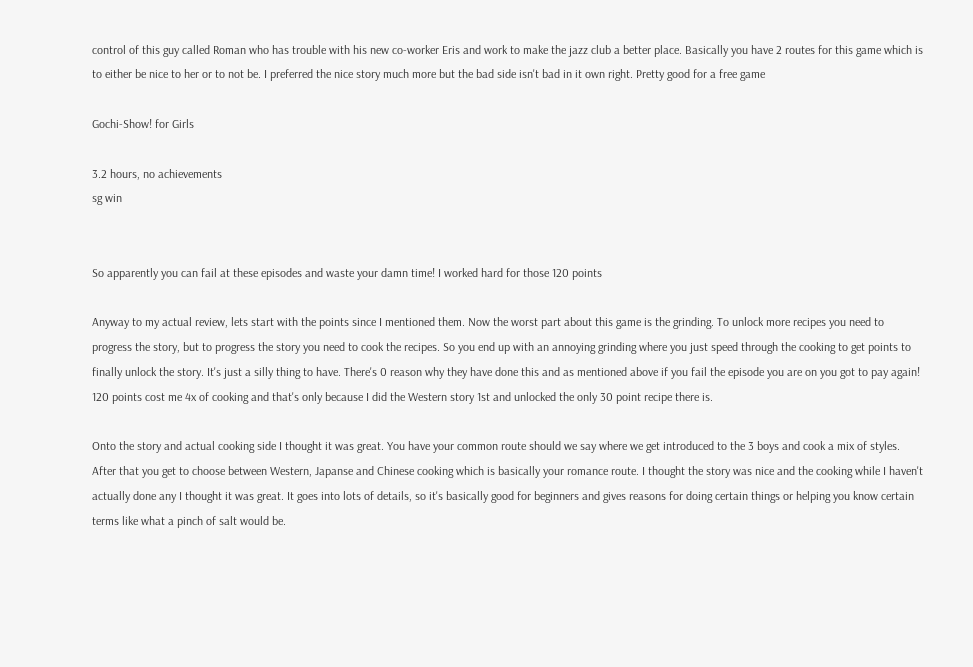control of this guy called Roman who has trouble with his new co-worker Eris and work to make the jazz club a better place. Basically you have 2 routes for this game which is to either be nice to her or to not be. I preferred the nice story much more but the bad side isn't bad in it own right. Pretty good for a free game

Gochi-Show! for Girls

3.2 hours, no achievements
sg win


So apparently you can fail at these episodes and waste your damn time! I worked hard for those 120 points

Anyway to my actual review, lets start with the points since I mentioned them. Now the worst part about this game is the grinding. To unlock more recipes you need to progress the story, but to progress the story you need to cook the recipes. So you end up with an annoying grinding where you just speed through the cooking to get points to finally unlock the story. It's just a silly thing to have. There's 0 reason why they have done this and as mentioned above if you fail the episode you are on you got to pay again! 120 points cost me 4x of cooking and that's only because I did the Western story 1st and unlocked the only 30 point recipe there is.

Onto the story and actual cooking side I thought it was great. You have your common route should we say where we get introduced to the 3 boys and cook a mix of styles. After that you get to choose between Western, Japanse and Chinese cooking which is basically your romance route. I thought the story was nice and the cooking while I haven't actually done any I thought it was great. It goes into lots of details, so it's basically good for beginners and gives reasons for doing certain things or helping you know certain terms like what a pinch of salt would be.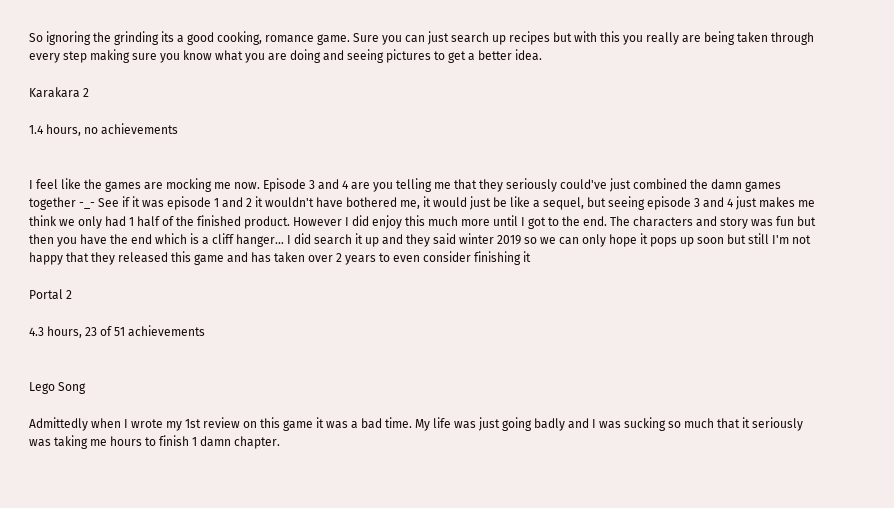So ignoring the grinding its a good cooking, romance game. Sure you can just search up recipes but with this you really are being taken through every step making sure you know what you are doing and seeing pictures to get a better idea.

Karakara 2

1.4 hours, no achievements


I feel like the games are mocking me now. Episode 3 and 4 are you telling me that they seriously could've just combined the damn games together -_- See if it was episode 1 and 2 it wouldn't have bothered me, it would just be like a sequel, but seeing episode 3 and 4 just makes me think we only had 1 half of the finished product. However I did enjoy this much more until I got to the end. The characters and story was fun but then you have the end which is a cliff hanger… I did search it up and they said winter 2019 so we can only hope it pops up soon but still I'm not happy that they released this game and has taken over 2 years to even consider finishing it

Portal 2

4.3 hours, 23 of 51 achievements


Lego Song

Admittedly when I wrote my 1st review on this game it was a bad time. My life was just going badly and I was sucking so much that it seriously was taking me hours to finish 1 damn chapter.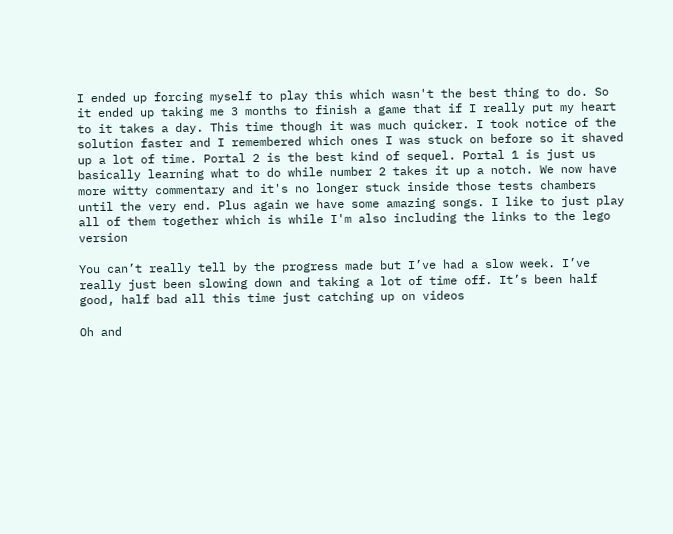I ended up forcing myself to play this which wasn't the best thing to do. So it ended up taking me 3 months to finish a game that if I really put my heart to it takes a day. This time though it was much quicker. I took notice of the solution faster and I remembered which ones I was stuck on before so it shaved up a lot of time. Portal 2 is the best kind of sequel. Portal 1 is just us basically learning what to do while number 2 takes it up a notch. We now have more witty commentary and it's no longer stuck inside those tests chambers until the very end. Plus again we have some amazing songs. I like to just play all of them together which is while I'm also including the links to the lego version

You can’t really tell by the progress made but I’ve had a slow week. I’ve really just been slowing down and taking a lot of time off. It’s been half good, half bad all this time just catching up on videos

Oh and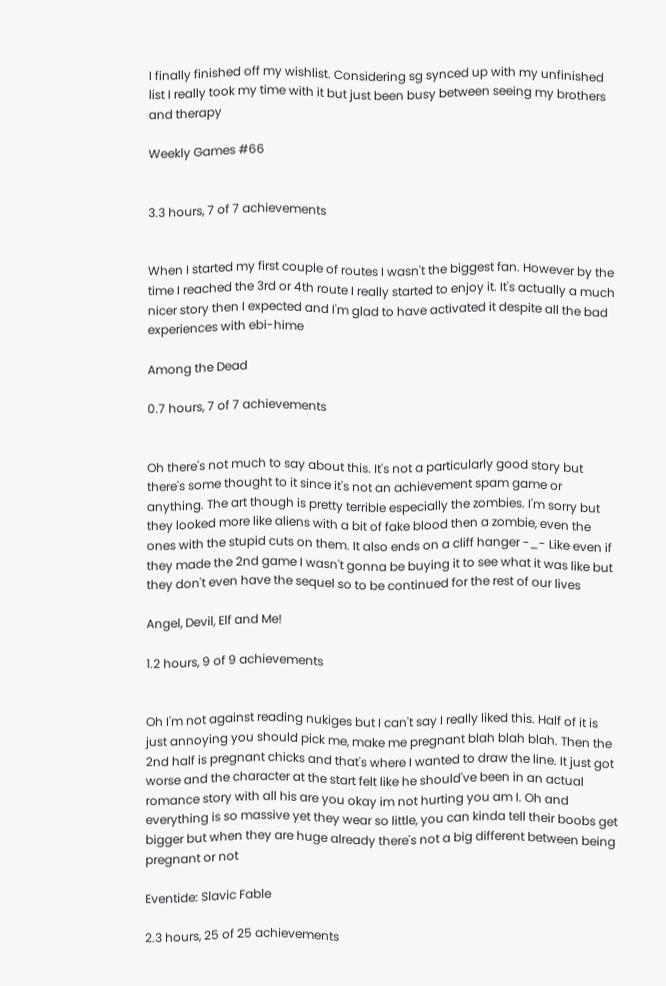I finally finished off my wishlist. Considering sg synced up with my unfinished list I really took my time with it but just been busy between seeing my brothers and therapy

Weekly Games #66


3.3 hours, 7 of 7 achievements


When I started my first couple of routes I wasn't the biggest fan. However by the time I reached the 3rd or 4th route I really started to enjoy it. It's actually a much nicer story then I expected and I'm glad to have activated it despite all the bad experiences with ebi-hime

Among the Dead

0.7 hours, 7 of 7 achievements


Oh there's not much to say about this. It's not a particularly good story but there's some thought to it since it's not an achievement spam game or anything. The art though is pretty terrible especially the zombies. I'm sorry but they looked more like aliens with a bit of fake blood then a zombie, even the ones with the stupid cuts on them. It also ends on a cliff hanger -_- Like even if they made the 2nd game I wasn't gonna be buying it to see what it was like but they don't even have the sequel so to be continued for the rest of our lives

Angel, Devil, Elf and Me!

1.2 hours, 9 of 9 achievements


Oh I'm not against reading nukiges but I can't say I really liked this. Half of it is just annoying you should pick me, make me pregnant blah blah blah. Then the 2nd half is pregnant chicks and that's where I wanted to draw the line. It just got worse and the character at the start felt like he should've been in an actual romance story with all his are you okay im not hurting you am I. Oh and everything is so massive yet they wear so little, you can kinda tell their boobs get bigger but when they are huge already there's not a big different between being pregnant or not

Eventide: Slavic Fable

2.3 hours, 25 of 25 achievements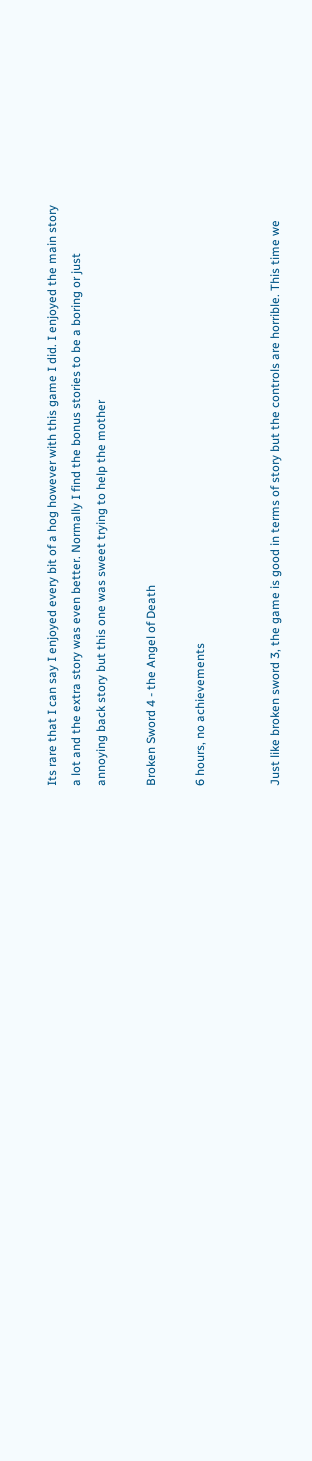Its rare that I can say I enjoyed every bit of a hog however with this game I did. I enjoyed the main story a lot and the extra story was even better. Normally I find the bonus stories to be a boring or just annoying back story but this one was sweet trying to help the mother

Broken Sword 4 - the Angel of Death

6 hours, no achievements


Just like broken sword 3, the game is good in terms of story but the controls are horrible. This time we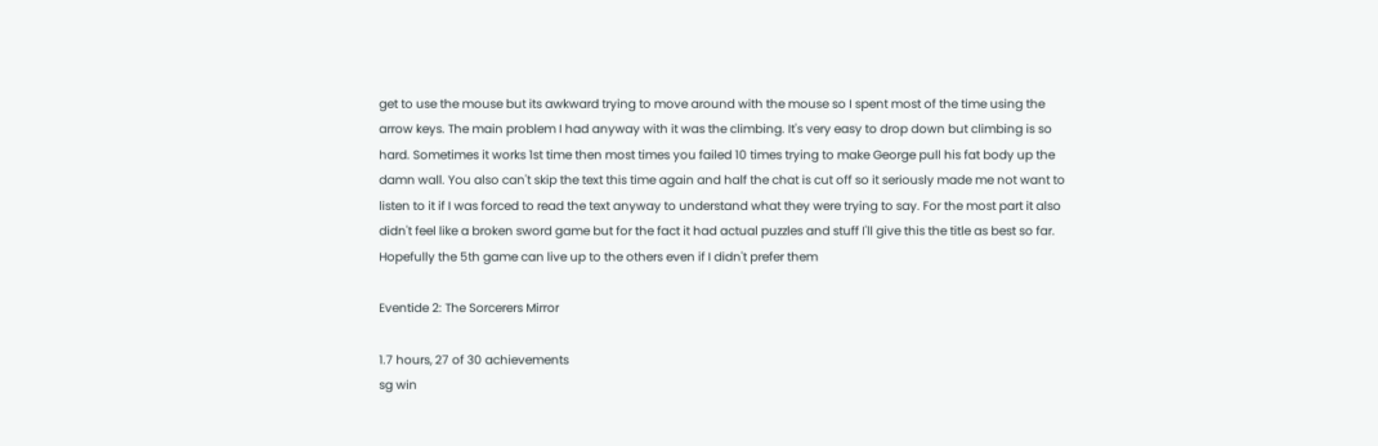get to use the mouse but its awkward trying to move around with the mouse so I spent most of the time using the arrow keys. The main problem I had anyway with it was the climbing. It's very easy to drop down but climbing is so hard. Sometimes it works 1st time then most times you failed 10 times trying to make George pull his fat body up the damn wall. You also can't skip the text this time again and half the chat is cut off so it seriously made me not want to listen to it if I was forced to read the text anyway to understand what they were trying to say. For the most part it also didn't feel like a broken sword game but for the fact it had actual puzzles and stuff I'll give this the title as best so far. Hopefully the 5th game can live up to the others even if I didn't prefer them

Eventide 2: The Sorcerers Mirror

1.7 hours, 27 of 30 achievements
sg win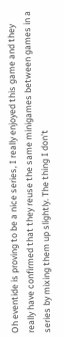Oh eventide is proving to be a nice series, I really enjoyed this game and they really have confirmed that they reuse the same minigames between games in a series by mixing them up slightly. The thing I don't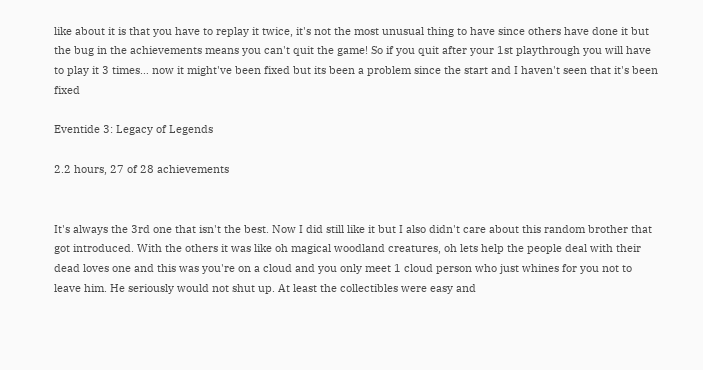like about it is that you have to replay it twice, it's not the most unusual thing to have since others have done it but the bug in the achievements means you can't quit the game! So if you quit after your 1st playthrough you will have to play it 3 times… now it might've been fixed but its been a problem since the start and I haven't seen that it's been fixed

Eventide 3: Legacy of Legends

2.2 hours, 27 of 28 achievements


It's always the 3rd one that isn't the best. Now I did still like it but I also didn't care about this random brother that got introduced. With the others it was like oh magical woodland creatures, oh lets help the people deal with their dead loves one and this was you're on a cloud and you only meet 1 cloud person who just whines for you not to leave him. He seriously would not shut up. At least the collectibles were easy and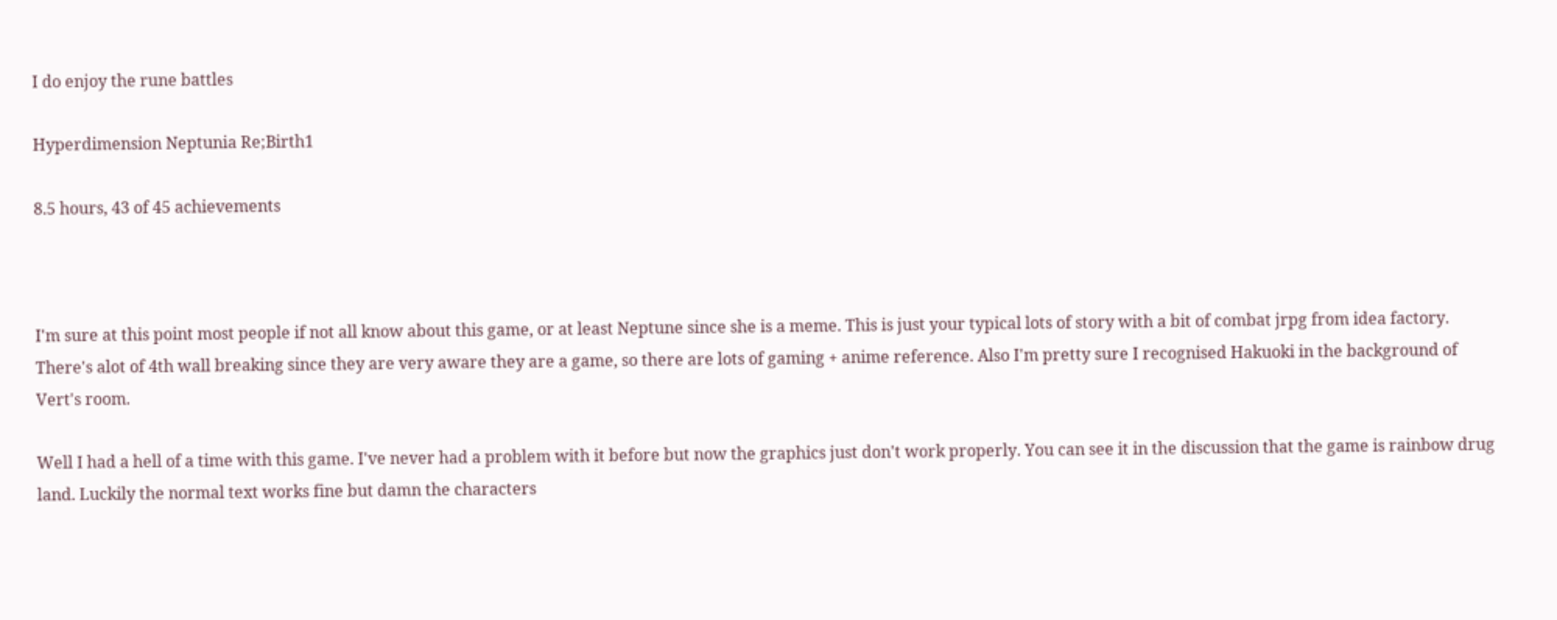I do enjoy the rune battles

Hyperdimension Neptunia Re;Birth1

8.5 hours, 43 of 45 achievements



I'm sure at this point most people if not all know about this game, or at least Neptune since she is a meme. This is just your typical lots of story with a bit of combat jrpg from idea factory. There's alot of 4th wall breaking since they are very aware they are a game, so there are lots of gaming + anime reference. Also I'm pretty sure I recognised Hakuoki in the background of Vert's room.

Well I had a hell of a time with this game. I've never had a problem with it before but now the graphics just don't work properly. You can see it in the discussion that the game is rainbow drug land. Luckily the normal text works fine but damn the characters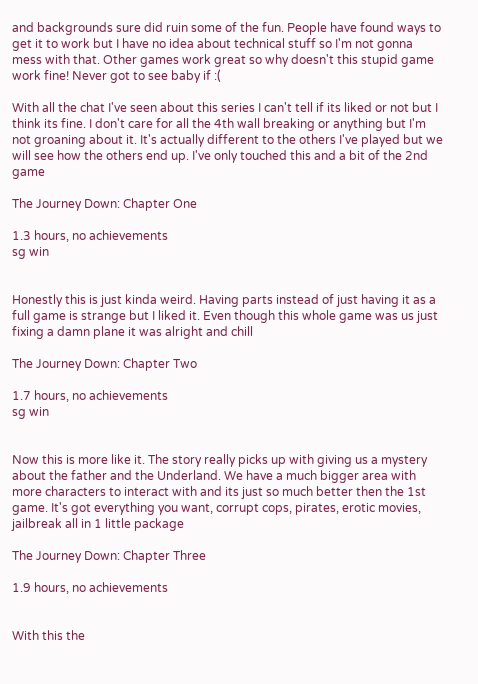and backgrounds sure did ruin some of the fun. People have found ways to get it to work but I have no idea about technical stuff so I'm not gonna mess with that. Other games work great so why doesn't this stupid game work fine! Never got to see baby if :(

With all the chat I've seen about this series I can't tell if its liked or not but I think its fine. I don't care for all the 4th wall breaking or anything but I'm not groaning about it. It's actually different to the others I've played but we will see how the others end up. I've only touched this and a bit of the 2nd game

The Journey Down: Chapter One

1.3 hours, no achievements
sg win


Honestly this is just kinda weird. Having parts instead of just having it as a full game is strange but I liked it. Even though this whole game was us just fixing a damn plane it was alright and chill

The Journey Down: Chapter Two

1.7 hours, no achievements
sg win


Now this is more like it. The story really picks up with giving us a mystery about the father and the Underland. We have a much bigger area with more characters to interact with and its just so much better then the 1st game. It's got everything you want, corrupt cops, pirates, erotic movies, jailbreak all in 1 little package

The Journey Down: Chapter Three

1.9 hours, no achievements


With this the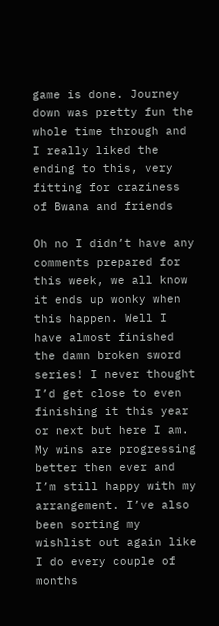game is done. Journey down was pretty fun the whole time through and I really liked the ending to this, very fitting for craziness of Bwana and friends

Oh no I didn’t have any comments prepared for this week, we all know it ends up wonky when this happen. Well I have almost finished the damn broken sword series! I never thought I’d get close to even finishing it this year or next but here I am. My wins are progressing better then ever and I’m still happy with my arrangement. I’ve also been sorting my wishlist out again like I do every couple of months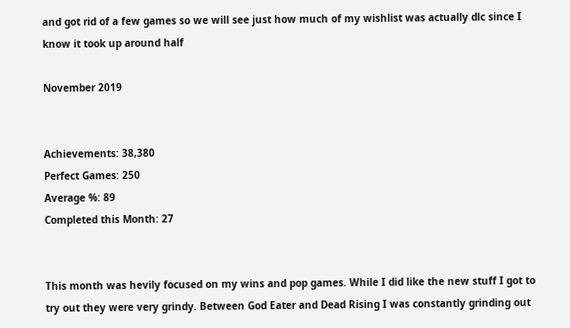and got rid of a few games so we will see just how much of my wishlist was actually dlc since I know it took up around half

November 2019


Achievements: 38,380
Perfect Games: 250
Average %: 89
Completed this Month: 27


This month was hevily focused on my wins and pop games. While I did like the new stuff I got to try out they were very grindy. Between God Eater and Dead Rising I was constantly grinding out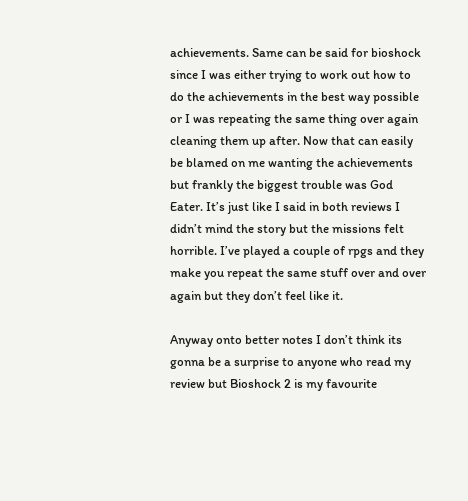achievements. Same can be said for bioshock since I was either trying to work out how to do the achievements in the best way possible or I was repeating the same thing over again cleaning them up after. Now that can easily be blamed on me wanting the achievements but frankly the biggest trouble was God Eater. It’s just like I said in both reviews I didn’t mind the story but the missions felt horrible. I’ve played a couple of rpgs and they make you repeat the same stuff over and over again but they don’t feel like it.

Anyway onto better notes I don’t think its gonna be a surprise to anyone who read my review but Bioshock 2 is my favourite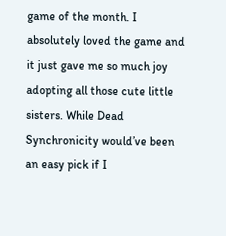game of the month. I absolutely loved the game and it just gave me so much joy adopting all those cute little sisters. While Dead Synchronicity would’ve been an easy pick if I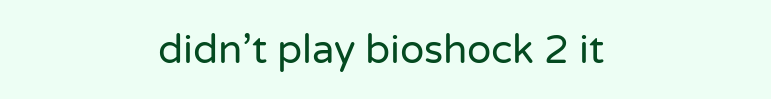didn’t play bioshock 2 it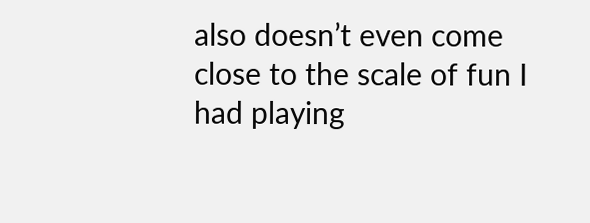also doesn’t even come close to the scale of fun I had playing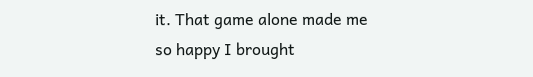it. That game alone made me so happy I brought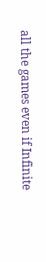all the games even if Infinite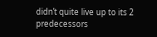didn’t quite live up to its 2 predecessors